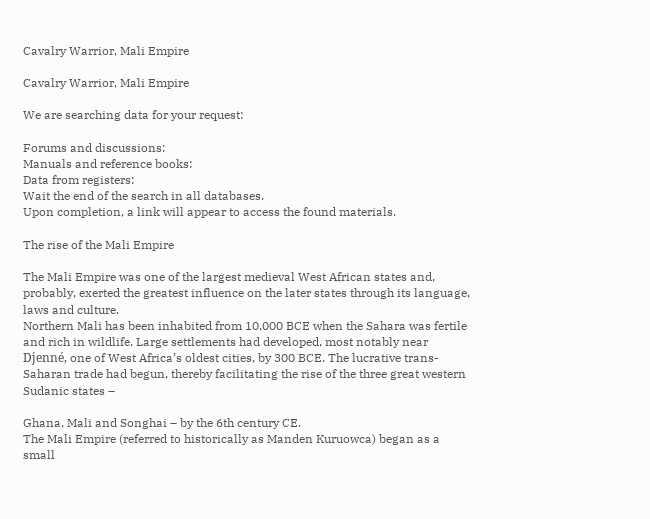Cavalry Warrior, Mali Empire

Cavalry Warrior, Mali Empire

We are searching data for your request:

Forums and discussions:
Manuals and reference books:
Data from registers:
Wait the end of the search in all databases.
Upon completion, a link will appear to access the found materials.

The rise of the Mali Empire

The Mali Empire was one of the largest medieval West African states and, probably, exerted the greatest influence on the later states through its language, laws and culture.
Northern Mali has been inhabited from 10,000 BCE when the Sahara was fertile and rich in wildlife. Large settlements had developed, most notably near Djenné, one of West Africa’s oldest cities, by 300 BCE. The lucrative trans-Saharan trade had begun, thereby facilitating the rise of the three great western Sudanic states –

Ghana, Mali and Songhai – by the 6th century CE.
The Mali Empire (referred to historically as Manden Kuruowca) began as a small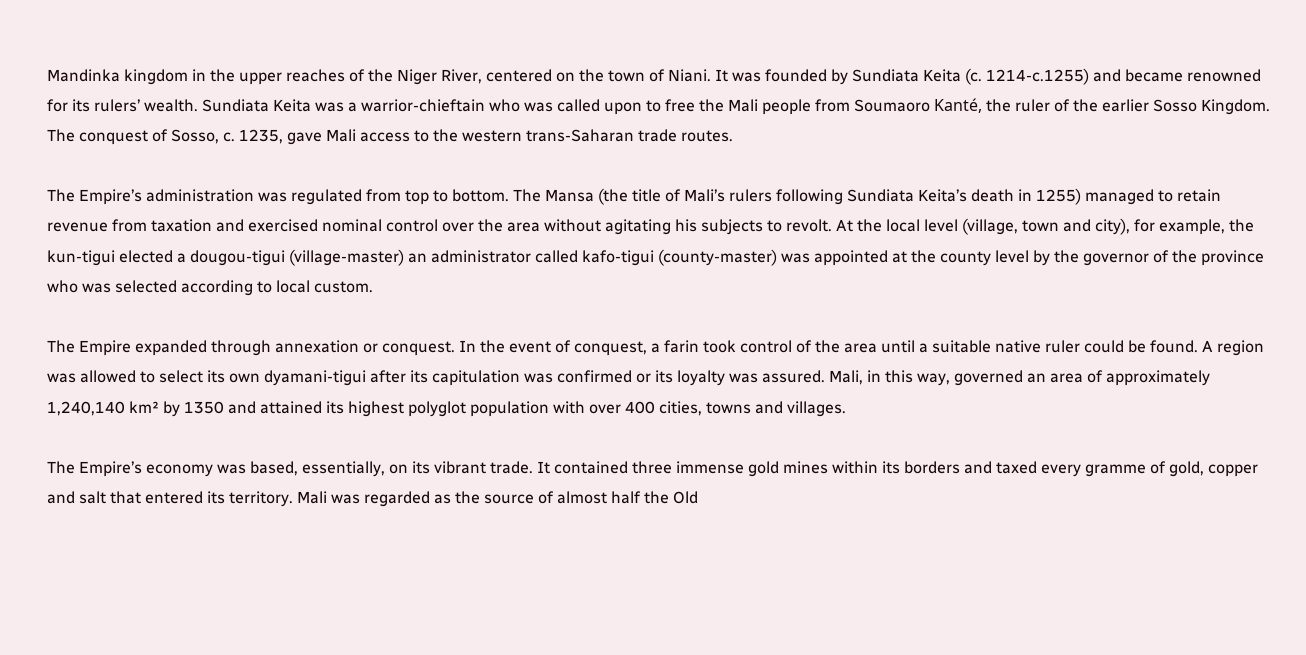Mandinka kingdom in the upper reaches of the Niger River, centered on the town of Niani. It was founded by Sundiata Keita (c. 1214-c.1255) and became renowned for its rulers’ wealth. Sundiata Keita was a warrior-chieftain who was called upon to free the Mali people from Soumaoro Kanté, the ruler of the earlier Sosso Kingdom. The conquest of Sosso, c. 1235, gave Mali access to the western trans-Saharan trade routes.

The Empire’s administration was regulated from top to bottom. The Mansa (the title of Mali’s rulers following Sundiata Keita’s death in 1255) managed to retain revenue from taxation and exercised nominal control over the area without agitating his subjects to revolt. At the local level (village, town and city), for example, the kun-tigui elected a dougou-tigui (village-master) an administrator called kafo-tigui (county-master) was appointed at the county level by the governor of the province who was selected according to local custom.

The Empire expanded through annexation or conquest. In the event of conquest, a farin took control of the area until a suitable native ruler could be found. A region was allowed to select its own dyamani-tigui after its capitulation was confirmed or its loyalty was assured. Mali, in this way, governed an area of approximately 1,240,140 km² by 1350 and attained its highest polyglot population with over 400 cities, towns and villages.

The Empire’s economy was based, essentially, on its vibrant trade. It contained three immense gold mines within its borders and taxed every gramme of gold, copper and salt that entered its territory. Mali was regarded as the source of almost half the Old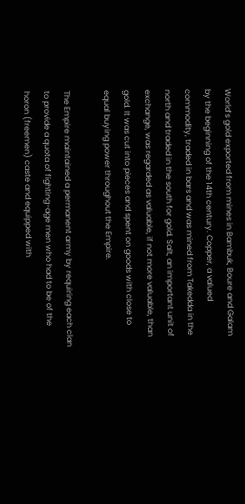World’s gold exported from mines in Bambuk, Boure and Galam by the beginning of the 14th century. Copper, a valued commodity, traded in bars and was mined from Takedda in the north and traded in the south for gold. Salt, an important unit of exchange, was regarded as valuable, if not more valuable, than gold. It was cut into pieces and spent on goods with close to equal buying power throughout the Empire.

The Empire maintained a permanent army by requiring each clan to provide a quota of fighting-age men who had to be of the horon (freemen) caste and equipped with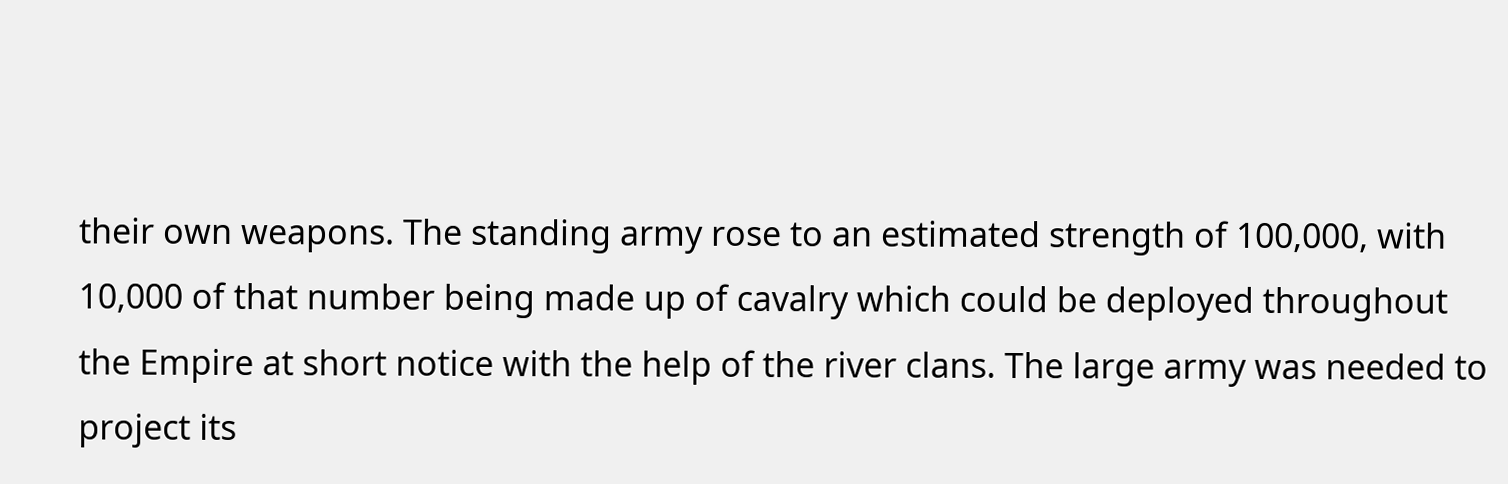their own weapons. The standing army rose to an estimated strength of 100,000, with 10,000 of that number being made up of cavalry which could be deployed throughout the Empire at short notice with the help of the river clans. The large army was needed to project its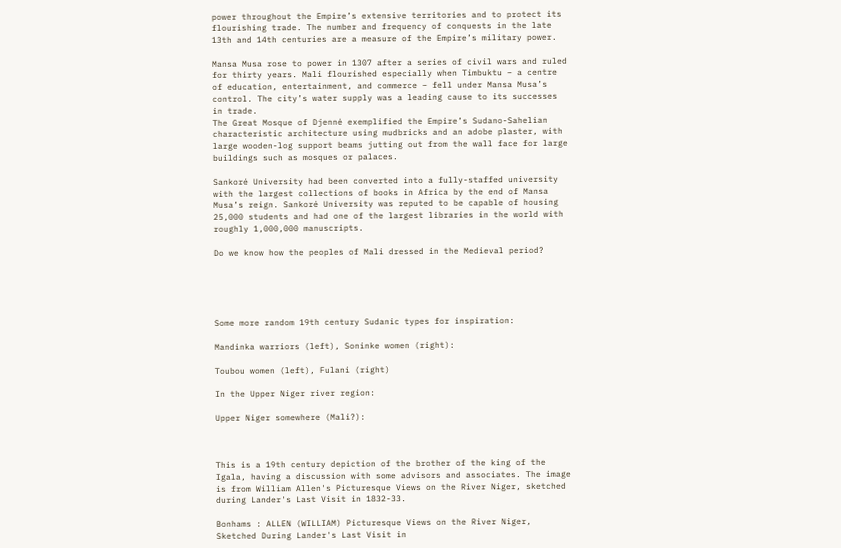power throughout the Empire’s extensive territories and to protect its flourishing trade. The number and frequency of conquests in the late 13th and 14th centuries are a measure of the Empire’s military power.

Mansa Musa rose to power in 1307 after a series of civil wars and ruled for thirty years. Mali flourished especially when Timbuktu – a centre of education, entertainment, and commerce – fell under Mansa Musa’s control. The city’s water supply was a leading cause to its successes in trade.
The Great Mosque of Djenné exemplified the Empire’s Sudano-Sahelian characteristic architecture using mudbricks and an adobe plaster, with large wooden-log support beams jutting out from the wall face for large buildings such as mosques or palaces.

Sankoré University had been converted into a fully-staffed university with the largest collections of books in Africa by the end of Mansa Musa’s reign. Sankoré University was reputed to be capable of housing 25,000 students and had one of the largest libraries in the world with roughly 1,000,000 manuscripts.

Do we know how the peoples of Mali dressed in the Medieval period?





Some more random 19th century Sudanic types for inspiration:

Mandinka warriors (left), Soninke women (right):

Toubou women (left), Fulani (right)

In the Upper Niger river region:

Upper Niger somewhere (Mali?):



This is a 19th century depiction of the brother of the king of the Igala, having a discussion with some advisors and associates. The image is from William Allen's Picturesque Views on the River Niger, sketched during Lander's Last Visit in 1832-33.

Bonhams : ALLEN (WILLIAM) Picturesque Views on the River Niger, Sketched During Lander's Last Visit in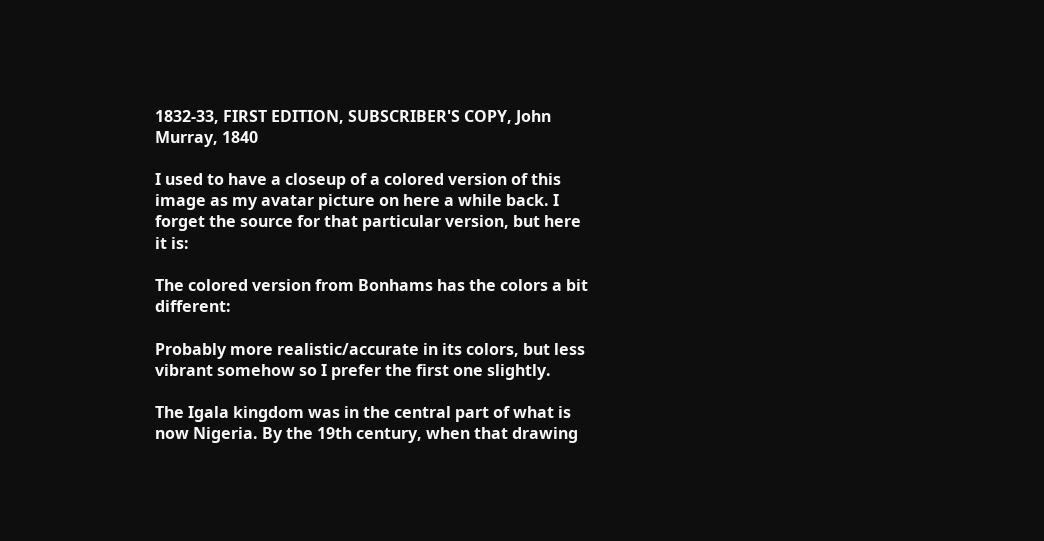1832-33, FIRST EDITION, SUBSCRIBER'S COPY, John Murray, 1840

I used to have a closeup of a colored version of this image as my avatar picture on here a while back. I forget the source for that particular version, but here it is:

The colored version from Bonhams has the colors a bit different:

Probably more realistic/accurate in its colors, but less vibrant somehow so I prefer the first one slightly.

The Igala kingdom was in the central part of what is now Nigeria. By the 19th century, when that drawing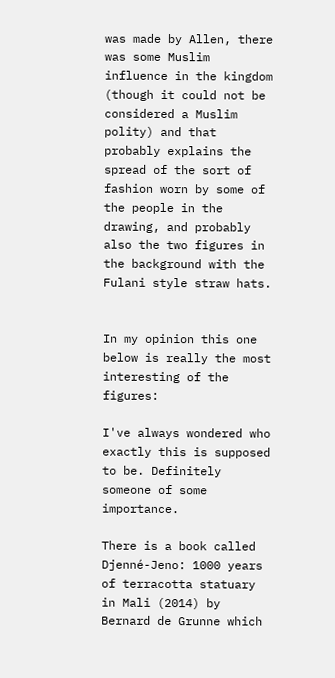was made by Allen, there was some Muslim influence in the kingdom (though it could not be considered a Muslim polity) and that probably explains the spread of the sort of fashion worn by some of the people in the drawing, and probably also the two figures in the background with the Fulani style straw hats.


In my opinion this one below is really the most interesting of the figures:

I've always wondered who exactly this is supposed to be. Definitely someone of some importance.

There is a book called Djenné-Jeno: 1000 years of terracotta statuary in Mali (2014) by Bernard de Grunne which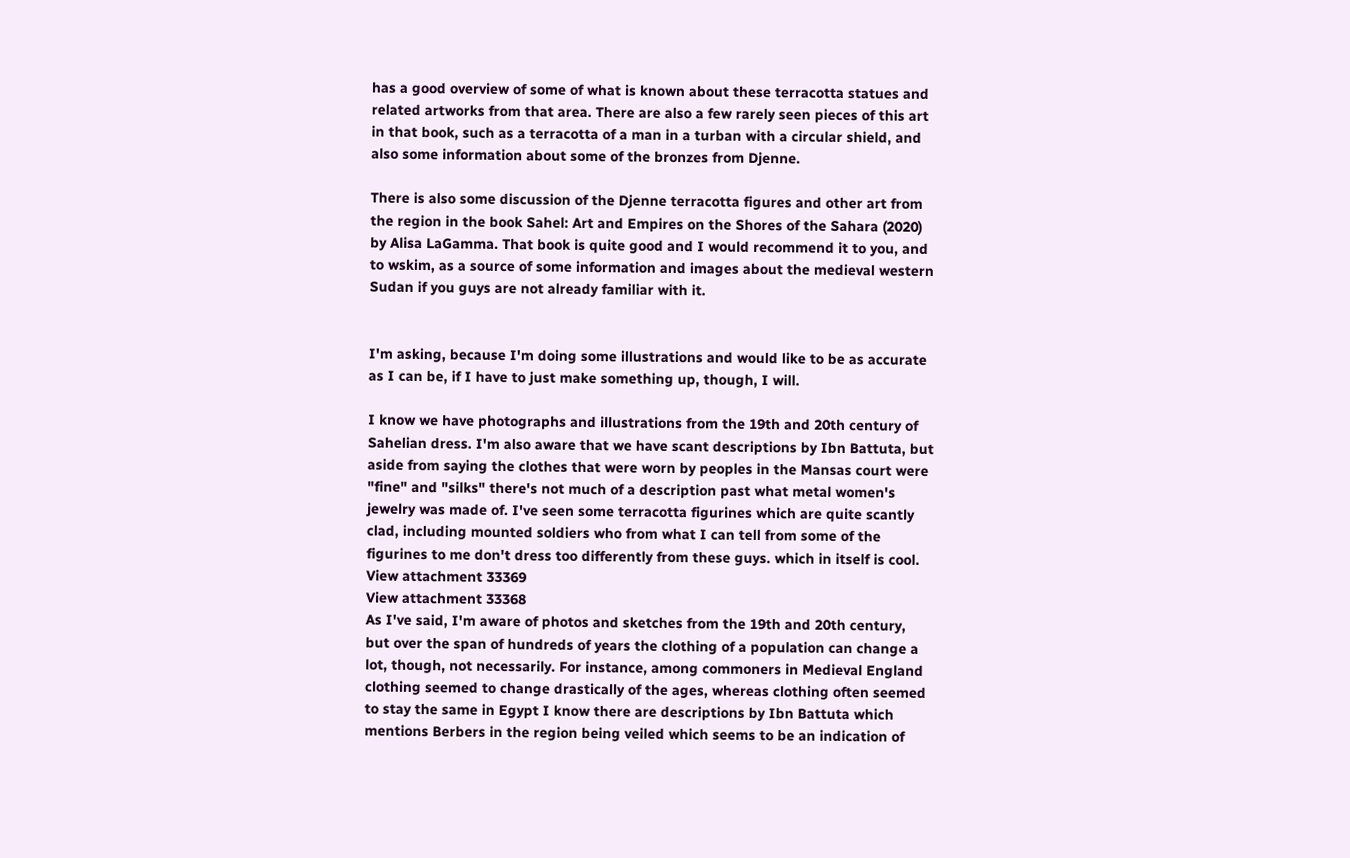has a good overview of some of what is known about these terracotta statues and related artworks from that area. There are also a few rarely seen pieces of this art in that book, such as a terracotta of a man in a turban with a circular shield, and also some information about some of the bronzes from Djenne.

There is also some discussion of the Djenne terracotta figures and other art from the region in the book Sahel: Art and Empires on the Shores of the Sahara (2020) by Alisa LaGamma. That book is quite good and I would recommend it to you, and to wskim, as a source of some information and images about the medieval western Sudan if you guys are not already familiar with it.


I'm asking, because I'm doing some illustrations and would like to be as accurate as I can be, if I have to just make something up, though, I will.

I know we have photographs and illustrations from the 19th and 20th century of Sahelian dress. I'm also aware that we have scant descriptions by Ibn Battuta, but aside from saying the clothes that were worn by peoples in the Mansas court were "fine" and "silks" there's not much of a description past what metal women's jewelry was made of. I've seen some terracotta figurines which are quite scantly clad, including mounted soldiers who from what I can tell from some of the figurines to me don't dress too differently from these guys. which in itself is cool.
View attachment 33369
View attachment 33368
As I've said, I'm aware of photos and sketches from the 19th and 20th century, but over the span of hundreds of years the clothing of a population can change a lot, though, not necessarily. For instance, among commoners in Medieval England clothing seemed to change drastically of the ages, whereas clothing often seemed to stay the same in Egypt I know there are descriptions by Ibn Battuta which mentions Berbers in the region being veiled which seems to be an indication of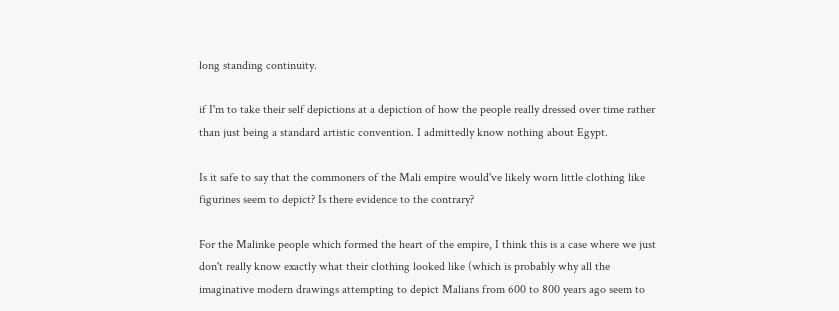long standing continuity.

if I'm to take their self depictions at a depiction of how the people really dressed over time rather than just being a standard artistic convention. I admittedly know nothing about Egypt.

Is it safe to say that the commoners of the Mali empire would've likely worn little clothing like figurines seem to depict? Is there evidence to the contrary?

For the Malinke people which formed the heart of the empire, I think this is a case where we just don't really know exactly what their clothing looked like (which is probably why all the imaginative modern drawings attempting to depict Malians from 600 to 800 years ago seem to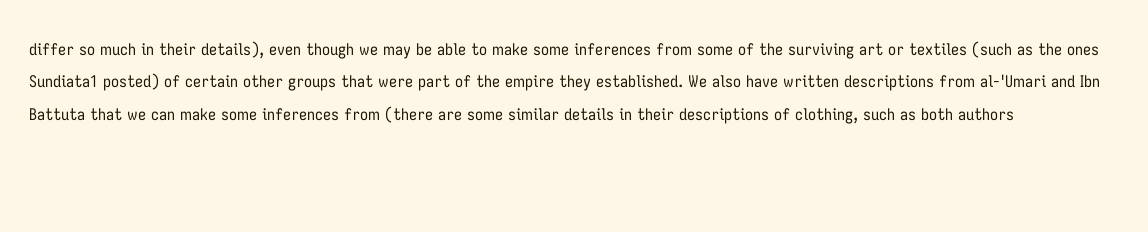differ so much in their details), even though we may be able to make some inferences from some of the surviving art or textiles (such as the ones Sundiata1 posted) of certain other groups that were part of the empire they established. We also have written descriptions from al-'Umari and Ibn Battuta that we can make some inferences from (there are some similar details in their descriptions of clothing, such as both authors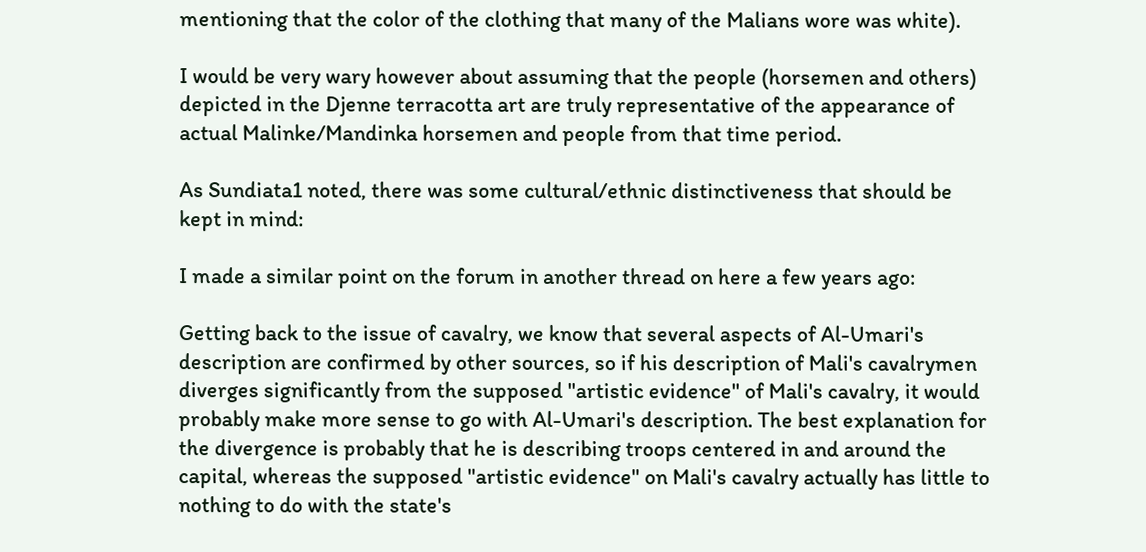mentioning that the color of the clothing that many of the Malians wore was white).

I would be very wary however about assuming that the people (horsemen and others) depicted in the Djenne terracotta art are truly representative of the appearance of actual Malinke/Mandinka horsemen and people from that time period.

As Sundiata1 noted, there was some cultural/ethnic distinctiveness that should be kept in mind:

I made a similar point on the forum in another thread on here a few years ago:

Getting back to the issue of cavalry, we know that several aspects of Al-Umari's description are confirmed by other sources, so if his description of Mali's cavalrymen diverges significantly from the supposed "artistic evidence" of Mali's cavalry, it would probably make more sense to go with Al-Umari's description. The best explanation for the divergence is probably that he is describing troops centered in and around the capital, whereas the supposed "artistic evidence" on Mali's cavalry actually has little to nothing to do with the state's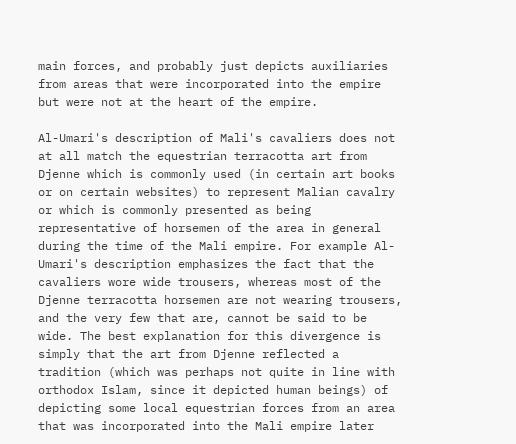main forces, and probably just depicts auxiliaries from areas that were incorporated into the empire but were not at the heart of the empire.

Al-Umari's description of Mali's cavaliers does not at all match the equestrian terracotta art from Djenne which is commonly used (in certain art books or on certain websites) to represent Malian cavalry or which is commonly presented as being representative of horsemen of the area in general during the time of the Mali empire. For example Al-Umari's description emphasizes the fact that the cavaliers wore wide trousers, whereas most of the Djenne terracotta horsemen are not wearing trousers, and the very few that are, cannot be said to be wide. The best explanation for this divergence is simply that the art from Djenne reflected a tradition (which was perhaps not quite in line with orthodox Islam, since it depicted human beings) of depicting some local equestrian forces from an area that was incorporated into the Mali empire later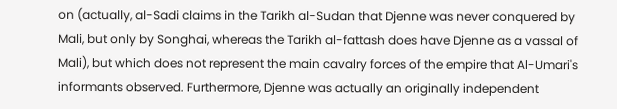on (actually, al-Sadi claims in the Tarikh al-Sudan that Djenne was never conquered by Mali, but only by Songhai, whereas the Tarikh al-fattash does have Djenne as a vassal of Mali), but which does not represent the main cavalry forces of the empire that Al-Umari's informants observed. Furthermore, Djenne was actually an originally independent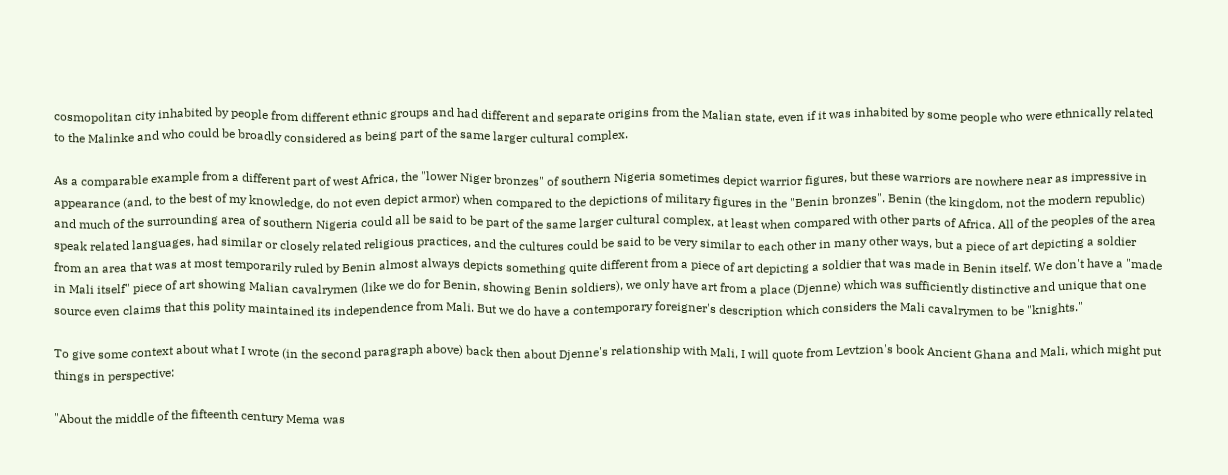cosmopolitan city inhabited by people from different ethnic groups and had different and separate origins from the Malian state, even if it was inhabited by some people who were ethnically related to the Malinke and who could be broadly considered as being part of the same larger cultural complex.

As a comparable example from a different part of west Africa, the "lower Niger bronzes" of southern Nigeria sometimes depict warrior figures, but these warriors are nowhere near as impressive in appearance (and, to the best of my knowledge, do not even depict armor) when compared to the depictions of military figures in the "Benin bronzes". Benin (the kingdom, not the modern republic) and much of the surrounding area of southern Nigeria could all be said to be part of the same larger cultural complex, at least when compared with other parts of Africa. All of the peoples of the area speak related languages, had similar or closely related religious practices, and the cultures could be said to be very similar to each other in many other ways, but a piece of art depicting a soldier from an area that was at most temporarily ruled by Benin almost always depicts something quite different from a piece of art depicting a soldier that was made in Benin itself. We don't have a "made in Mali itself" piece of art showing Malian cavalrymen (like we do for Benin, showing Benin soldiers), we only have art from a place (Djenne) which was sufficiently distinctive and unique that one source even claims that this polity maintained its independence from Mali. But we do have a contemporary foreigner's description which considers the Mali cavalrymen to be "knights."

To give some context about what I wrote (in the second paragraph above) back then about Djenne's relationship with Mali, I will quote from Levtzion's book Ancient Ghana and Mali, which might put things in perspective:

"About the middle of the fifteenth century Mema was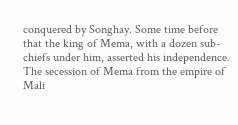conquered by Songhay. Some time before that the king of Mema, with a dozen sub-chiefs under him, asserted his independence. The secession of Mema from the empire of Mali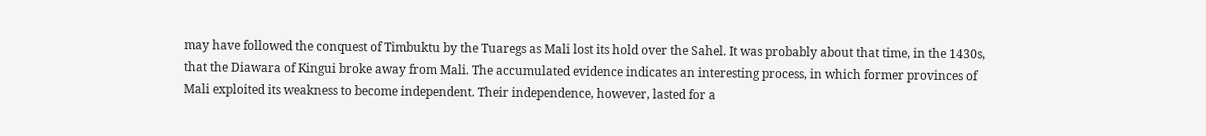may have followed the conquest of Timbuktu by the Tuaregs as Mali lost its hold over the Sahel. It was probably about that time, in the 1430s, that the Diawara of Kingui broke away from Mali. The accumulated evidence indicates an interesting process, in which former provinces of Mali exploited its weakness to become independent. Their independence, however, lasted for a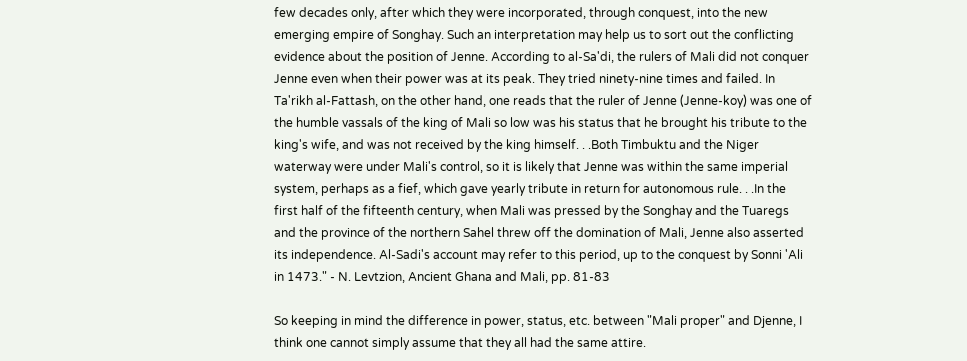few decades only, after which they were incorporated, through conquest, into the new emerging empire of Songhay. Such an interpretation may help us to sort out the conflicting evidence about the position of Jenne. According to al-Sa'di, the rulers of Mali did not conquer Jenne even when their power was at its peak. They tried ninety-nine times and failed. In Ta'rikh al-Fattash, on the other hand, one reads that the ruler of Jenne (Jenne-koy) was one of the humble vassals of the king of Mali so low was his status that he brought his tribute to the king's wife, and was not received by the king himself. . .Both Timbuktu and the Niger waterway were under Mali's control, so it is likely that Jenne was within the same imperial system, perhaps as a fief, which gave yearly tribute in return for autonomous rule. . .In the first half of the fifteenth century, when Mali was pressed by the Songhay and the Tuaregs and the province of the northern Sahel threw off the domination of Mali, Jenne also asserted its independence. Al-Sadi's account may refer to this period, up to the conquest by Sonni 'Ali in 1473." - N. Levtzion, Ancient Ghana and Mali, pp. 81-83

So keeping in mind the difference in power, status, etc. between "Mali proper" and Djenne, I think one cannot simply assume that they all had the same attire.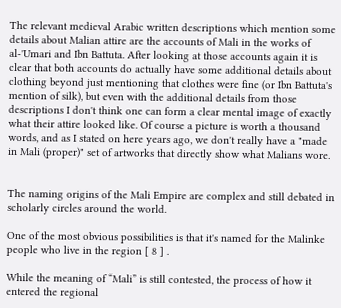The relevant medieval Arabic written descriptions which mention some details about Malian attire are the accounts of Mali in the works of al-'Umari and Ibn Battuta. After looking at those accounts again it is clear that both accounts do actually have some additional details about clothing beyond just mentioning that clothes were fine (or Ibn Battuta's mention of silk), but even with the additional details from those descriptions I don't think one can form a clear mental image of exactly what their attire looked like. Of course a picture is worth a thousand words, and as I stated on here years ago, we don't really have a "made in Mali (proper)" set of artworks that directly show what Malians wore.


The naming origins of the Mali Empire are complex and still debated in scholarly circles around the world.

One of the most obvious possibilities is that it's named for the Malinke people who live in the region [ 8 ] .

While the meaning of “Mali” is still contested, the process of how it entered the regional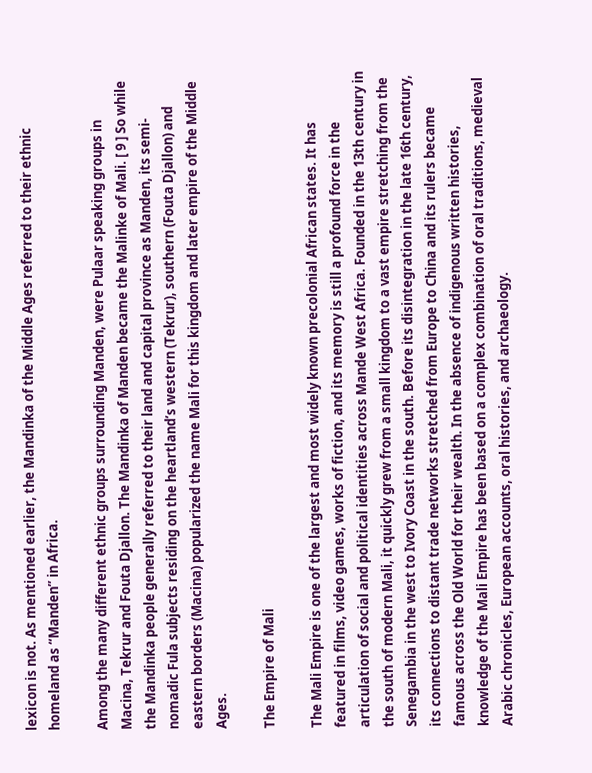lexicon is not. As mentioned earlier, the Mandinka of the Middle Ages referred to their ethnic homeland as “Manden” in Africa.

Among the many different ethnic groups surrounding Manden, were Pulaar speaking groups in Macina, Tekrur and Fouta Djallon. The Mandinka of Manden became the Malinke of Mali. [ 9 ] So while the Mandinka people generally referred to their land and capital province as Manden, its semi-nomadic Fula subjects residing on the heartland’s western (Tekrur), southern (Fouta Djallon) and eastern borders (Macina) popularized the name Mali for this kingdom and later empire of the Middle Ages.

The Empire of Mali

The Mali Empire is one of the largest and most widely known precolonial African states. It has featured in films, video games, works of fiction, and its memory is still a profound force in the articulation of social and political identities across Mande West Africa. Founded in the 13th century in the south of modern Mali, it quickly grew from a small kingdom to a vast empire stretching from the Senegambia in the west to Ivory Coast in the south. Before its disintegration in the late 16th century, its connections to distant trade networks stretched from Europe to China and its rulers became famous across the Old World for their wealth. In the absence of indigenous written histories, knowledge of the Mali Empire has been based on a complex combination of oral traditions, medieval Arabic chronicles, European accounts, oral histories, and archaeology.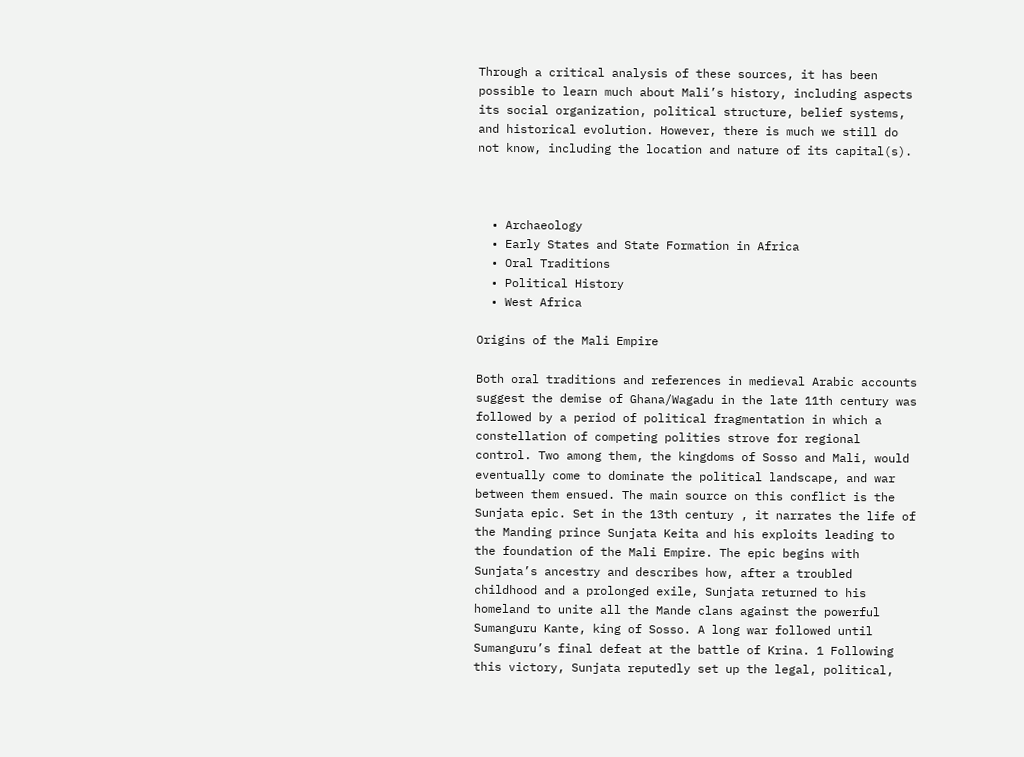Through a critical analysis of these sources, it has been possible to learn much about Mali’s history, including aspects its social organization, political structure, belief systems, and historical evolution. However, there is much we still do not know, including the location and nature of its capital(s).



  • Archaeology
  • Early States and State Formation in Africa
  • Oral Traditions
  • Political History
  • West Africa

Origins of the Mali Empire

Both oral traditions and references in medieval Arabic accounts suggest the demise of Ghana/Wagadu in the late 11th century was followed by a period of political fragmentation in which a constellation of competing polities strove for regional control. Two among them, the kingdoms of Sosso and Mali, would eventually come to dominate the political landscape, and war between them ensued. The main source on this conflict is the Sunjata epic. Set in the 13th century , it narrates the life of the Manding prince Sunjata Keita and his exploits leading to the foundation of the Mali Empire. The epic begins with Sunjata’s ancestry and describes how, after a troubled childhood and a prolonged exile, Sunjata returned to his homeland to unite all the Mande clans against the powerful Sumanguru Kante, king of Sosso. A long war followed until Sumanguru’s final defeat at the battle of Krina. 1 Following this victory, Sunjata reputedly set up the legal, political,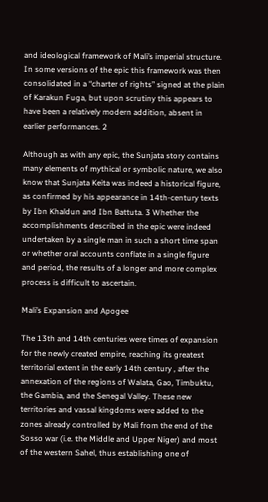and ideological framework of Mali’s imperial structure. In some versions of the epic this framework was then consolidated in a “charter of rights” signed at the plain of Karakun Fuga, but upon scrutiny this appears to have been a relatively modern addition, absent in earlier performances. 2

Although as with any epic, the Sunjata story contains many elements of mythical or symbolic nature, we also know that Sunjata Keita was indeed a historical figure, as confirmed by his appearance in 14th-century texts by Ibn Khaldun and Ibn Battuta. 3 Whether the accomplishments described in the epic were indeed undertaken by a single man in such a short time span or whether oral accounts conflate in a single figure and period, the results of a longer and more complex process is difficult to ascertain.

Mali’s Expansion and Apogee

The 13th and 14th centuries were times of expansion for the newly created empire, reaching its greatest territorial extent in the early 14th century , after the annexation of the regions of Walata, Gao, Timbuktu, the Gambia, and the Senegal Valley. These new territories and vassal kingdoms were added to the zones already controlled by Mali from the end of the Sosso war (i.e. the Middle and Upper Niger) and most of the western Sahel, thus establishing one of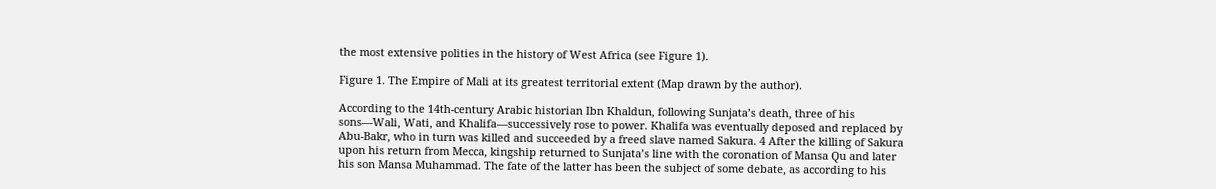the most extensive polities in the history of West Africa (see Figure 1).

Figure 1. The Empire of Mali at its greatest territorial extent (Map drawn by the author).

According to the 14th-century Arabic historian Ibn Khaldun, following Sunjata’s death, three of his sons—Wali, Wati, and Khalifa—successively rose to power. Khalifa was eventually deposed and replaced by Abu-Bakr, who in turn was killed and succeeded by a freed slave named Sakura. 4 After the killing of Sakura upon his return from Mecca, kingship returned to Sunjata’s line with the coronation of Mansa Qu and later his son Mansa Muhammad. The fate of the latter has been the subject of some debate, as according to his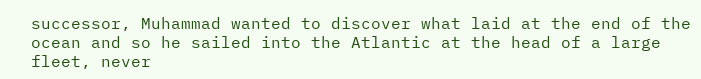successor, Muhammad wanted to discover what laid at the end of the ocean and so he sailed into the Atlantic at the head of a large fleet, never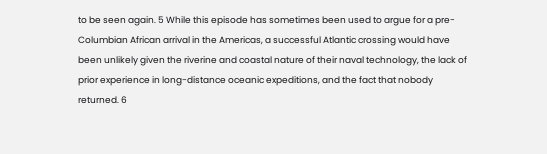to be seen again. 5 While this episode has sometimes been used to argue for a pre-Columbian African arrival in the Americas, a successful Atlantic crossing would have been unlikely given the riverine and coastal nature of their naval technology, the lack of prior experience in long-distance oceanic expeditions, and the fact that nobody returned. 6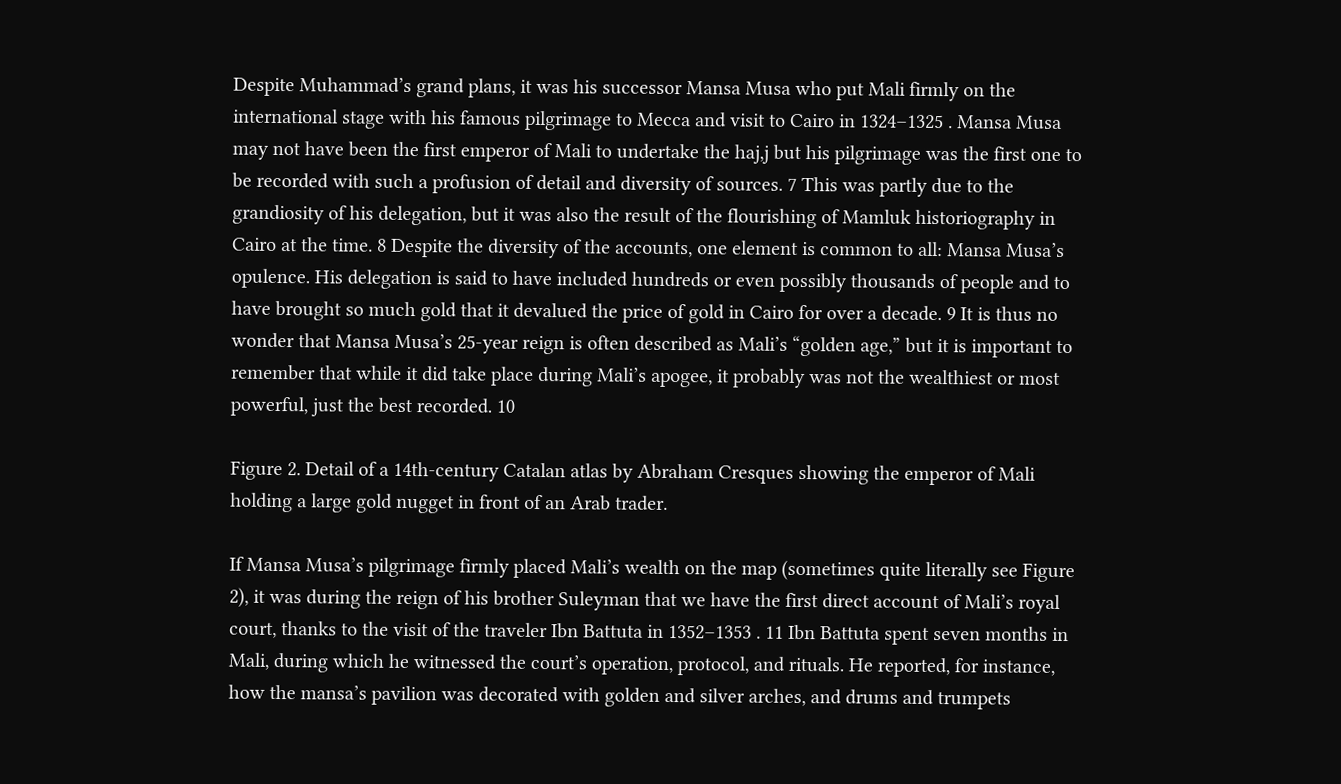Despite Muhammad’s grand plans, it was his successor Mansa Musa who put Mali firmly on the international stage with his famous pilgrimage to Mecca and visit to Cairo in 1324–1325 . Mansa Musa may not have been the first emperor of Mali to undertake the haj,j but his pilgrimage was the first one to be recorded with such a profusion of detail and diversity of sources. 7 This was partly due to the grandiosity of his delegation, but it was also the result of the flourishing of Mamluk historiography in Cairo at the time. 8 Despite the diversity of the accounts, one element is common to all: Mansa Musa’s opulence. His delegation is said to have included hundreds or even possibly thousands of people and to have brought so much gold that it devalued the price of gold in Cairo for over a decade. 9 It is thus no wonder that Mansa Musa’s 25-year reign is often described as Mali’s “golden age,” but it is important to remember that while it did take place during Mali’s apogee, it probably was not the wealthiest or most powerful, just the best recorded. 10

Figure 2. Detail of a 14th-century Catalan atlas by Abraham Cresques showing the emperor of Mali holding a large gold nugget in front of an Arab trader.

If Mansa Musa’s pilgrimage firmly placed Mali’s wealth on the map (sometimes quite literally see Figure 2), it was during the reign of his brother Suleyman that we have the first direct account of Mali’s royal court, thanks to the visit of the traveler Ibn Battuta in 1352–1353 . 11 Ibn Battuta spent seven months in Mali, during which he witnessed the court’s operation, protocol, and rituals. He reported, for instance, how the mansa’s pavilion was decorated with golden and silver arches, and drums and trumpets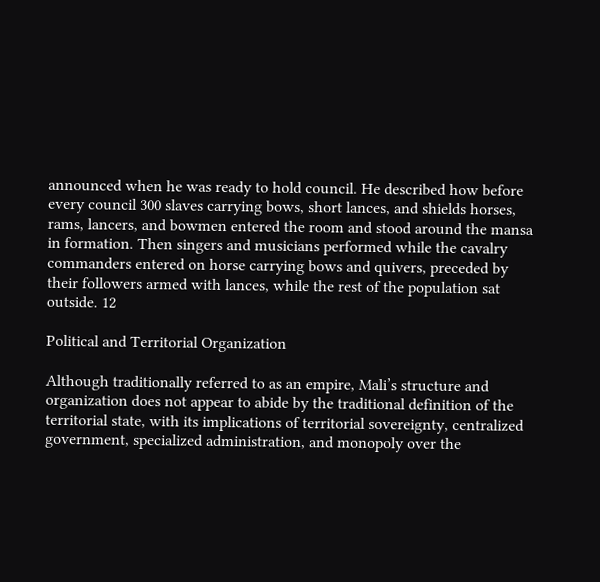announced when he was ready to hold council. He described how before every council 300 slaves carrying bows, short lances, and shields horses, rams, lancers, and bowmen entered the room and stood around the mansa in formation. Then singers and musicians performed while the cavalry commanders entered on horse carrying bows and quivers, preceded by their followers armed with lances, while the rest of the population sat outside. 12

Political and Territorial Organization

Although traditionally referred to as an empire, Mali’s structure and organization does not appear to abide by the traditional definition of the territorial state, with its implications of territorial sovereignty, centralized government, specialized administration, and monopoly over the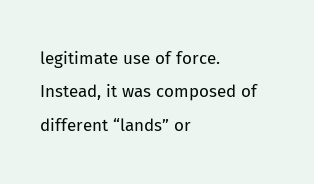legitimate use of force. Instead, it was composed of different “lands” or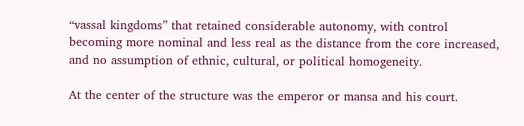“vassal kingdoms” that retained considerable autonomy, with control becoming more nominal and less real as the distance from the core increased, and no assumption of ethnic, cultural, or political homogeneity.

At the center of the structure was the emperor or mansa and his court.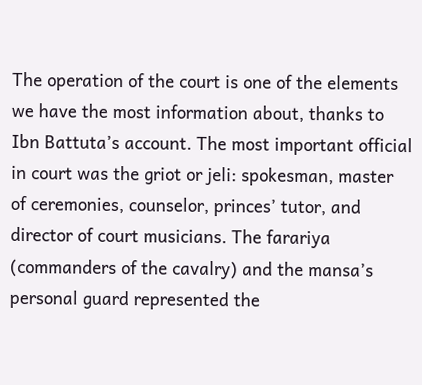The operation of the court is one of the elements we have the most information about, thanks to Ibn Battuta’s account. The most important official in court was the griot or jeli: spokesman, master of ceremonies, counselor, princes’ tutor, and director of court musicians. The farariya (commanders of the cavalry) and the mansa’s personal guard represented the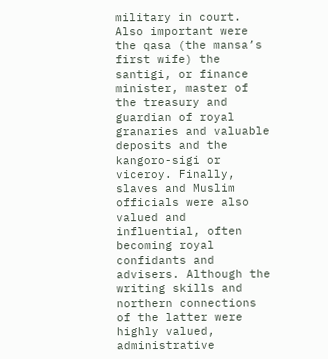military in court. Also important were the qasa (the mansa’s first wife) the santigi, or finance minister, master of the treasury and guardian of royal granaries and valuable deposits and the kangoro-sigi or viceroy. Finally, slaves and Muslim officials were also valued and influential, often becoming royal confidants and advisers. Although the writing skills and northern connections of the latter were highly valued, administrative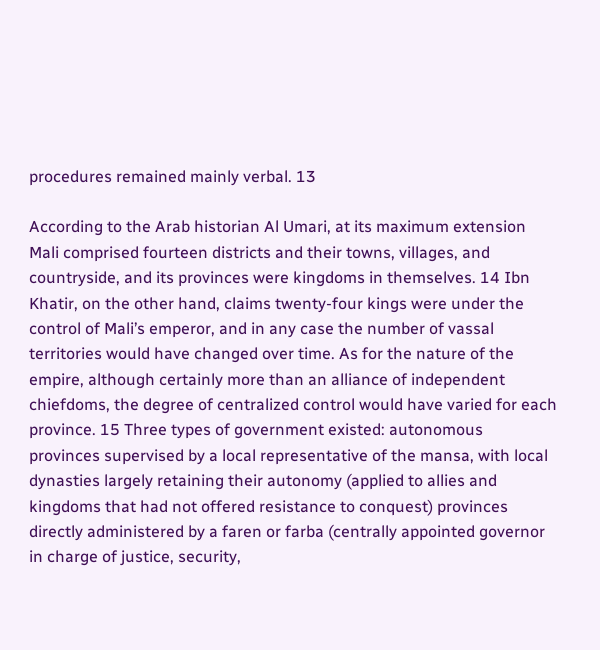procedures remained mainly verbal. 13

According to the Arab historian Al Umari, at its maximum extension Mali comprised fourteen districts and their towns, villages, and countryside, and its provinces were kingdoms in themselves. 14 Ibn Khatir, on the other hand, claims twenty-four kings were under the control of Mali’s emperor, and in any case the number of vassal territories would have changed over time. As for the nature of the empire, although certainly more than an alliance of independent chiefdoms, the degree of centralized control would have varied for each province. 15 Three types of government existed: autonomous provinces supervised by a local representative of the mansa, with local dynasties largely retaining their autonomy (applied to allies and kingdoms that had not offered resistance to conquest) provinces directly administered by a faren or farba (centrally appointed governor in charge of justice, security,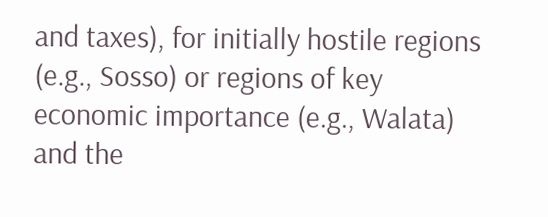and taxes), for initially hostile regions (e.g., Sosso) or regions of key economic importance (e.g., Walata) and the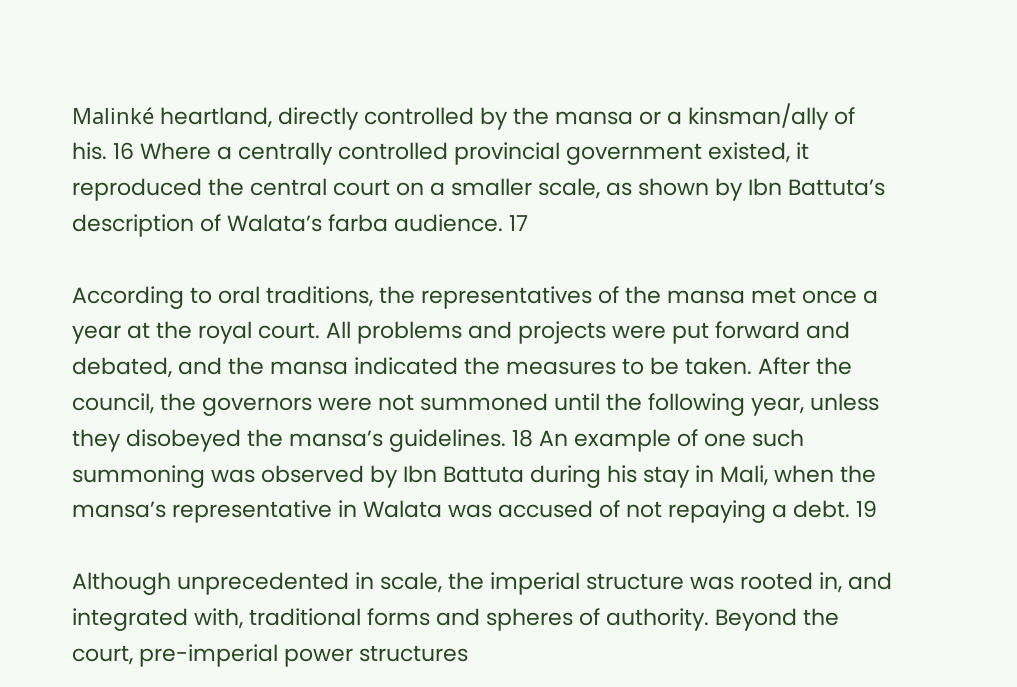Malinké heartland, directly controlled by the mansa or a kinsman/ally of his. 16 Where a centrally controlled provincial government existed, it reproduced the central court on a smaller scale, as shown by Ibn Battuta’s description of Walata’s farba audience. 17

According to oral traditions, the representatives of the mansa met once a year at the royal court. All problems and projects were put forward and debated, and the mansa indicated the measures to be taken. After the council, the governors were not summoned until the following year, unless they disobeyed the mansa’s guidelines. 18 An example of one such summoning was observed by Ibn Battuta during his stay in Mali, when the mansa’s representative in Walata was accused of not repaying a debt. 19

Although unprecedented in scale, the imperial structure was rooted in, and integrated with, traditional forms and spheres of authority. Beyond the court, pre-imperial power structures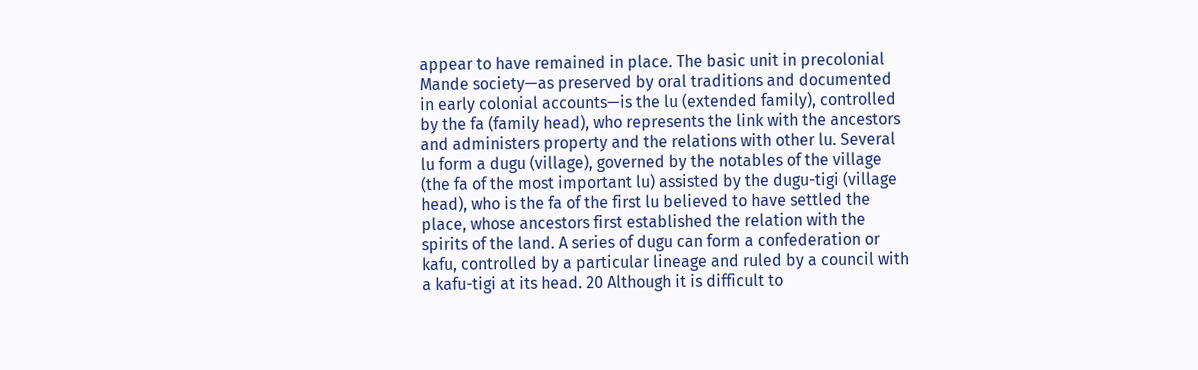appear to have remained in place. The basic unit in precolonial Mande society—as preserved by oral traditions and documented in early colonial accounts—is the lu (extended family), controlled by the fa (family head), who represents the link with the ancestors and administers property and the relations with other lu. Several lu form a dugu (village), governed by the notables of the village (the fa of the most important lu) assisted by the dugu-tigi (village head), who is the fa of the first lu believed to have settled the place, whose ancestors first established the relation with the spirits of the land. A series of dugu can form a confederation or kafu, controlled by a particular lineage and ruled by a council with a kafu-tigi at its head. 20 Although it is difficult to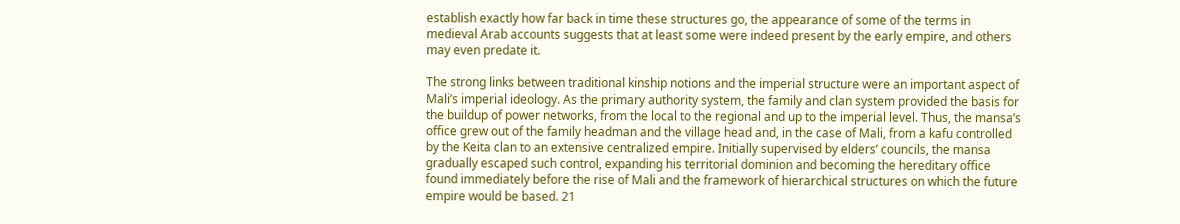establish exactly how far back in time these structures go, the appearance of some of the terms in medieval Arab accounts suggests that at least some were indeed present by the early empire, and others may even predate it.

The strong links between traditional kinship notions and the imperial structure were an important aspect of Mali’s imperial ideology. As the primary authority system, the family and clan system provided the basis for the buildup of power networks, from the local to the regional and up to the imperial level. Thus, the mansa’s office grew out of the family headman and the village head and, in the case of Mali, from a kafu controlled by the Keita clan to an extensive centralized empire. Initially supervised by elders’ councils, the mansa gradually escaped such control, expanding his territorial dominion and becoming the hereditary office found immediately before the rise of Mali and the framework of hierarchical structures on which the future empire would be based. 21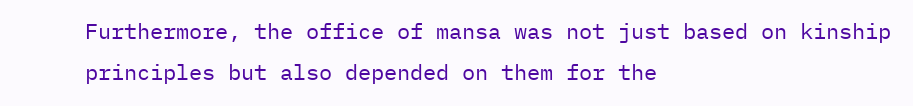Furthermore, the office of mansa was not just based on kinship principles but also depended on them for the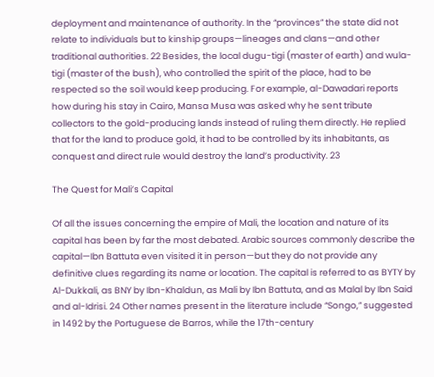deployment and maintenance of authority. In the “provinces” the state did not relate to individuals but to kinship groups—lineages and clans—and other traditional authorities. 22 Besides, the local dugu-tigi (master of earth) and wula-tigi (master of the bush), who controlled the spirit of the place, had to be respected so the soil would keep producing. For example, al-Dawadari reports how during his stay in Cairo, Mansa Musa was asked why he sent tribute collectors to the gold-producing lands instead of ruling them directly. He replied that for the land to produce gold, it had to be controlled by its inhabitants, as conquest and direct rule would destroy the land’s productivity. 23

The Quest for Mali’s Capital

Of all the issues concerning the empire of Mali, the location and nature of its capital has been by far the most debated. Arabic sources commonly describe the capital—Ibn Battuta even visited it in person—but they do not provide any definitive clues regarding its name or location. The capital is referred to as BYTY by Al-Dukkali, as BNY by Ibn-Khaldun, as Mali by Ibn Battuta, and as Malal by Ibn Said and al-Idrisi. 24 Other names present in the literature include “Songo,” suggested in 1492 by the Portuguese de Barros, while the 17th-century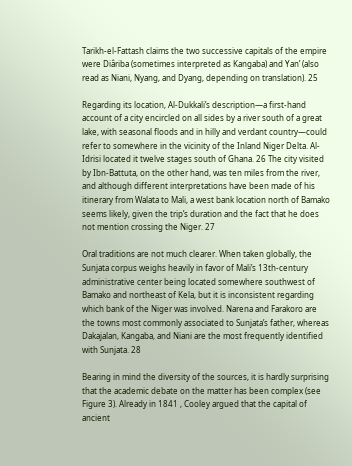Tarikh-el-Fattash claims the two successive capitals of the empire were Diâriba (sometimes interpreted as Kangaba) and Yan’ (also read as Niani, Nyang, and Dyang, depending on translation). 25

Regarding its location, Al-Dukkali’s description—a first-hand account of a city encircled on all sides by a river south of a great lake, with seasonal floods and in hilly and verdant country—could refer to somewhere in the vicinity of the Inland Niger Delta. Al-Idrisi located it twelve stages south of Ghana. 26 The city visited by Ibn-Battuta, on the other hand, was ten miles from the river, and although different interpretations have been made of his itinerary from Walata to Mali, a west bank location north of Bamako seems likely, given the trip’s duration and the fact that he does not mention crossing the Niger. 27

Oral traditions are not much clearer. When taken globally, the Sunjata corpus weighs heavily in favor of Mali’s 13th-century administrative center being located somewhere southwest of Bamako and northeast of Kela, but it is inconsistent regarding which bank of the Niger was involved. Narena and Farakoro are the towns most commonly associated to Sunjata’s father, whereas Dakajalan, Kangaba, and Niani are the most frequently identified with Sunjata. 28

Bearing in mind the diversity of the sources, it is hardly surprising that the academic debate on the matter has been complex (see Figure 3). Already in 1841 , Cooley argued that the capital of ancient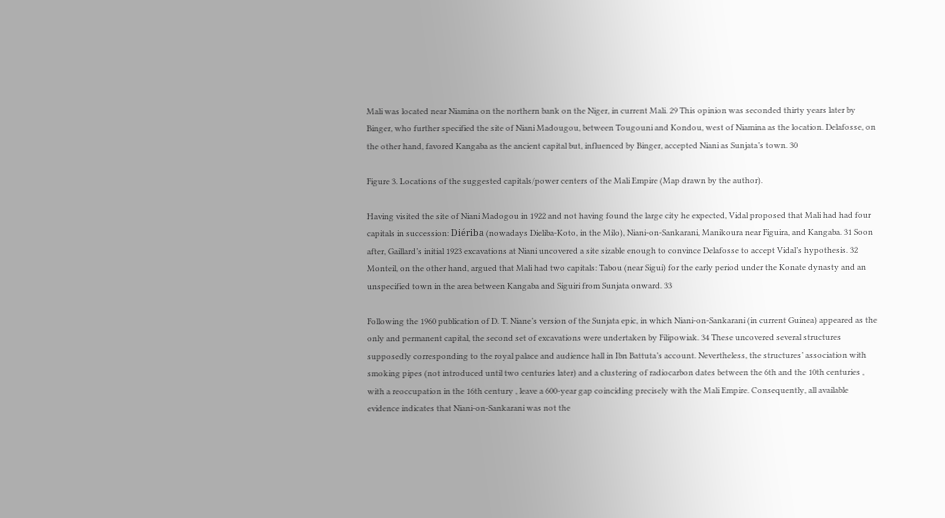Mali was located near Niamina on the northern bank on the Niger, in current Mali. 29 This opinion was seconded thirty years later by Binger, who further specified the site of Niani Madougou, between Tougouni and Kondou, west of Niamina as the location. Delafosse, on the other hand, favored Kangaba as the ancient capital but, influenced by Binger, accepted Niani as Sunjata’s town. 30

Figure 3. Locations of the suggested capitals/power centers of the Mali Empire (Map drawn by the author).

Having visited the site of Niani Madogou in 1922 and not having found the large city he expected, Vidal proposed that Mali had had four capitals in succession: Diériba (nowadays Dieliba-Koto, in the Milo), Niani-on-Sankarani, Manikoura near Figuira, and Kangaba. 31 Soon after, Gaillard’s initial 1923 excavations at Niani uncovered a site sizable enough to convince Delafosse to accept Vidal’s hypothesis. 32 Monteil, on the other hand, argued that Mali had two capitals: Tabou (near Sigui) for the early period under the Konate dynasty and an unspecified town in the area between Kangaba and Siguiri from Sunjata onward. 33

Following the 1960 publication of D. T. Niane’s version of the Sunjata epic, in which Niani-on-Sankarani (in current Guinea) appeared as the only and permanent capital, the second set of excavations were undertaken by Filipowiak. 34 These uncovered several structures supposedly corresponding to the royal palace and audience hall in Ibn Battuta’s account. Nevertheless, the structures’ association with smoking pipes (not introduced until two centuries later) and a clustering of radiocarbon dates between the 6th and the 10th centuries , with a reoccupation in the 16th century , leave a 600-year gap coinciding precisely with the Mali Empire. Consequently, all available evidence indicates that Niani-on-Sankarani was not the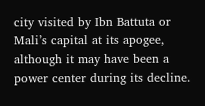city visited by Ibn Battuta or Mali’s capital at its apogee, although it may have been a power center during its decline.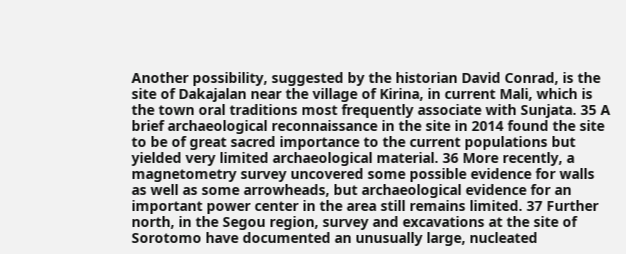Another possibility, suggested by the historian David Conrad, is the site of Dakajalan near the village of Kirina, in current Mali, which is the town oral traditions most frequently associate with Sunjata. 35 A brief archaeological reconnaissance in the site in 2014 found the site to be of great sacred importance to the current populations but yielded very limited archaeological material. 36 More recently, a magnetometry survey uncovered some possible evidence for walls as well as some arrowheads, but archaeological evidence for an important power center in the area still remains limited. 37 Further north, in the Segou region, survey and excavations at the site of Sorotomo have documented an unusually large, nucleated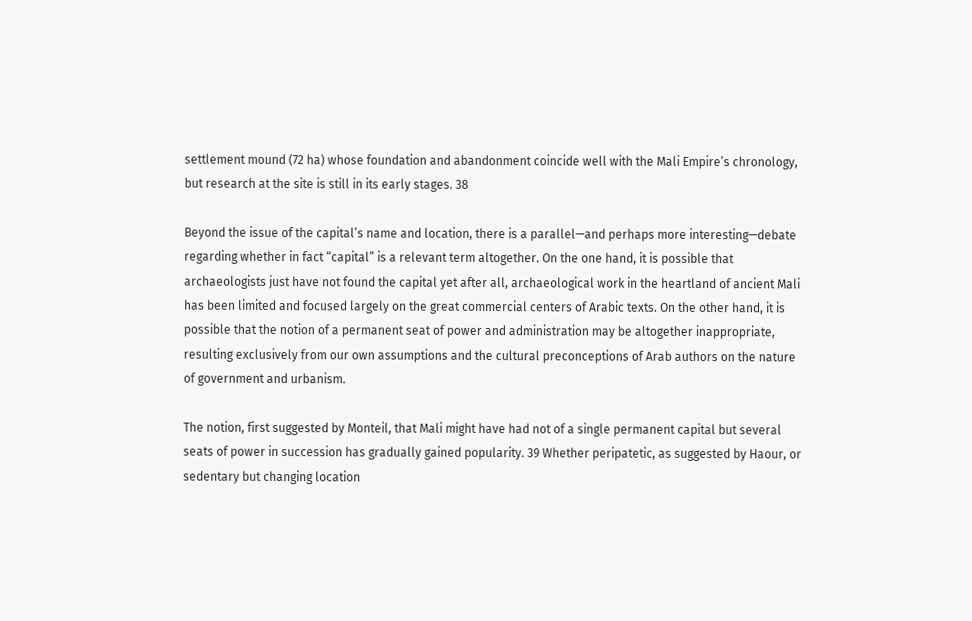settlement mound (72 ha) whose foundation and abandonment coincide well with the Mali Empire’s chronology, but research at the site is still in its early stages. 38

Beyond the issue of the capital’s name and location, there is a parallel—and perhaps more interesting—debate regarding whether in fact “capital” is a relevant term altogether. On the one hand, it is possible that archaeologists just have not found the capital yet after all, archaeological work in the heartland of ancient Mali has been limited and focused largely on the great commercial centers of Arabic texts. On the other hand, it is possible that the notion of a permanent seat of power and administration may be altogether inappropriate, resulting exclusively from our own assumptions and the cultural preconceptions of Arab authors on the nature of government and urbanism.

The notion, first suggested by Monteil, that Mali might have had not of a single permanent capital but several seats of power in succession has gradually gained popularity. 39 Whether peripatetic, as suggested by Haour, or sedentary but changing location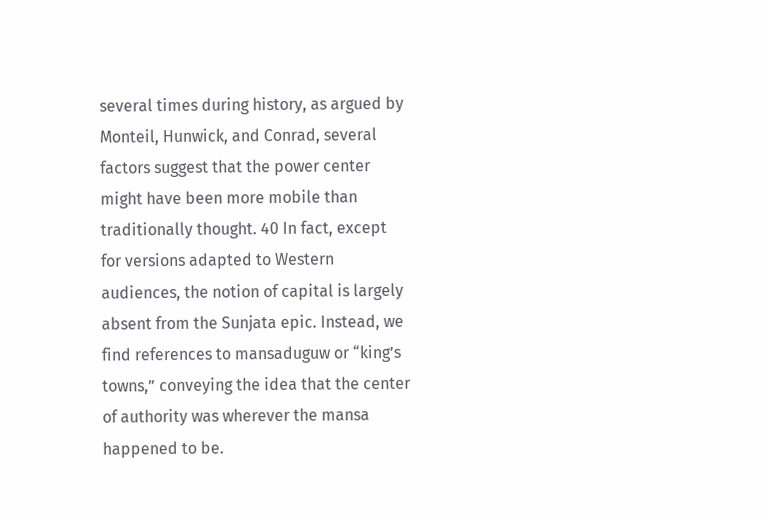several times during history, as argued by Monteil, Hunwick, and Conrad, several factors suggest that the power center might have been more mobile than traditionally thought. 40 In fact, except for versions adapted to Western audiences, the notion of capital is largely absent from the Sunjata epic. Instead, we find references to mansaduguw or “king’s towns,” conveying the idea that the center of authority was wherever the mansa happened to be.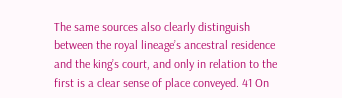The same sources also clearly distinguish between the royal lineage’s ancestral residence and the king’s court, and only in relation to the first is a clear sense of place conveyed. 41 On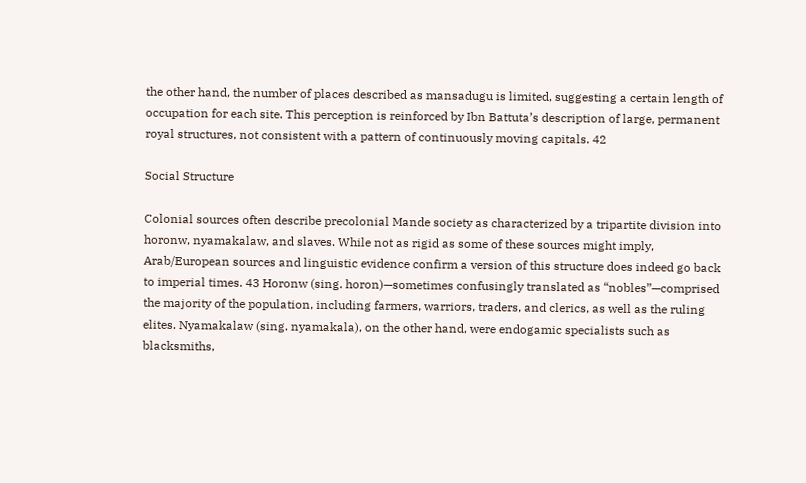the other hand, the number of places described as mansadugu is limited, suggesting a certain length of occupation for each site. This perception is reinforced by Ibn Battuta’s description of large, permanent royal structures, not consistent with a pattern of continuously moving capitals. 42

Social Structure

Colonial sources often describe precolonial Mande society as characterized by a tripartite division into horonw, nyamakalaw, and slaves. While not as rigid as some of these sources might imply, Arab/European sources and linguistic evidence confirm a version of this structure does indeed go back to imperial times. 43 Horonw (sing. horon)—sometimes confusingly translated as “nobles”—comprised the majority of the population, including farmers, warriors, traders, and clerics, as well as the ruling elites. Nyamakalaw (sing. nyamakala), on the other hand, were endogamic specialists such as blacksmiths,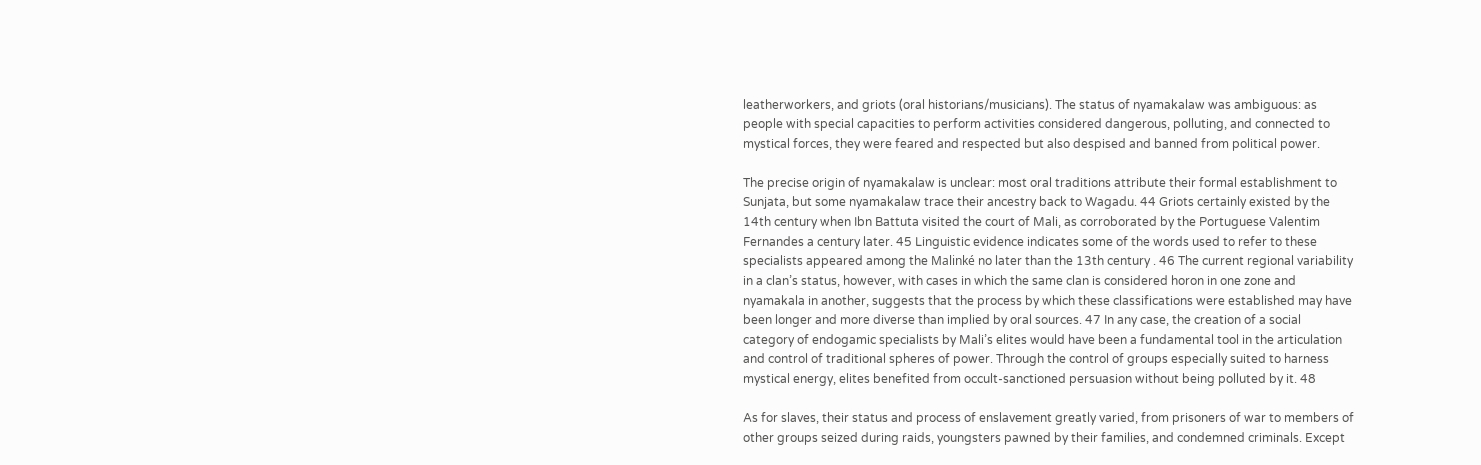leatherworkers, and griots (oral historians/musicians). The status of nyamakalaw was ambiguous: as people with special capacities to perform activities considered dangerous, polluting, and connected to mystical forces, they were feared and respected but also despised and banned from political power.

The precise origin of nyamakalaw is unclear: most oral traditions attribute their formal establishment to Sunjata, but some nyamakalaw trace their ancestry back to Wagadu. 44 Griots certainly existed by the 14th century when Ibn Battuta visited the court of Mali, as corroborated by the Portuguese Valentim Fernandes a century later. 45 Linguistic evidence indicates some of the words used to refer to these specialists appeared among the Malinké no later than the 13th century . 46 The current regional variability in a clan’s status, however, with cases in which the same clan is considered horon in one zone and nyamakala in another, suggests that the process by which these classifications were established may have been longer and more diverse than implied by oral sources. 47 In any case, the creation of a social category of endogamic specialists by Mali’s elites would have been a fundamental tool in the articulation and control of traditional spheres of power. Through the control of groups especially suited to harness mystical energy, elites benefited from occult-sanctioned persuasion without being polluted by it. 48

As for slaves, their status and process of enslavement greatly varied, from prisoners of war to members of other groups seized during raids, youngsters pawned by their families, and condemned criminals. Except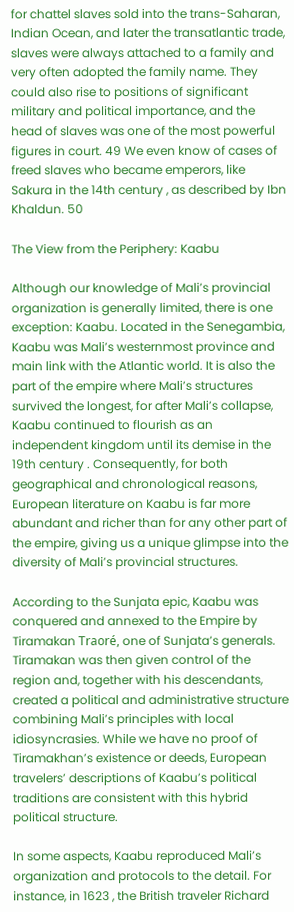for chattel slaves sold into the trans-Saharan, Indian Ocean, and later the transatlantic trade, slaves were always attached to a family and very often adopted the family name. They could also rise to positions of significant military and political importance, and the head of slaves was one of the most powerful figures in court. 49 We even know of cases of freed slaves who became emperors, like Sakura in the 14th century , as described by Ibn Khaldun. 50

The View from the Periphery: Kaabu

Although our knowledge of Mali’s provincial organization is generally limited, there is one exception: Kaabu. Located in the Senegambia, Kaabu was Mali’s westernmost province and main link with the Atlantic world. It is also the part of the empire where Mali’s structures survived the longest, for after Mali’s collapse, Kaabu continued to flourish as an independent kingdom until its demise in the 19th century . Consequently, for both geographical and chronological reasons, European literature on Kaabu is far more abundant and richer than for any other part of the empire, giving us a unique glimpse into the diversity of Mali’s provincial structures.

According to the Sunjata epic, Kaabu was conquered and annexed to the Empire by Tiramakan Traoré, one of Sunjata’s generals. Tiramakan was then given control of the region and, together with his descendants, created a political and administrative structure combining Mali’s principles with local idiosyncrasies. While we have no proof of Tiramakhan’s existence or deeds, European travelers’ descriptions of Kaabu’s political traditions are consistent with this hybrid political structure.

In some aspects, Kaabu reproduced Mali’s organization and protocols to the detail. For instance, in 1623 , the British traveler Richard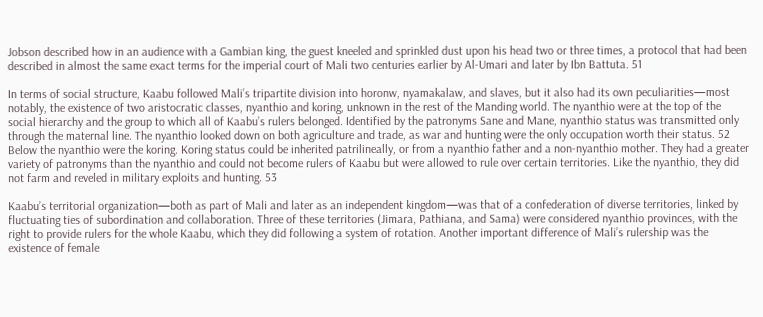Jobson described how in an audience with a Gambian king, the guest kneeled and sprinkled dust upon his head two or three times, a protocol that had been described in almost the same exact terms for the imperial court of Mali two centuries earlier by Al-Umari and later by Ibn Battuta. 51

In terms of social structure, Kaabu followed Mali’s tripartite division into horonw, nyamakalaw, and slaves, but it also had its own peculiarities—most notably, the existence of two aristocratic classes, nyanthio and koring, unknown in the rest of the Manding world. The nyanthio were at the top of the social hierarchy and the group to which all of Kaabu’s rulers belonged. Identified by the patronyms Sane and Mane, nyanthio status was transmitted only through the maternal line. The nyanthio looked down on both agriculture and trade, as war and hunting were the only occupation worth their status. 52 Below the nyanthio were the koring. Koring status could be inherited patrilineally, or from a nyanthio father and a non-nyanthio mother. They had a greater variety of patronyms than the nyanthio and could not become rulers of Kaabu but were allowed to rule over certain territories. Like the nyanthio, they did not farm and reveled in military exploits and hunting. 53

Kaabu’s territorial organization—both as part of Mali and later as an independent kingdom—was that of a confederation of diverse territories, linked by fluctuating ties of subordination and collaboration. Three of these territories (Jimara, Pathiana, and Sama) were considered nyanthio provinces, with the right to provide rulers for the whole Kaabu, which they did following a system of rotation. Another important difference of Mali’s rulership was the existence of female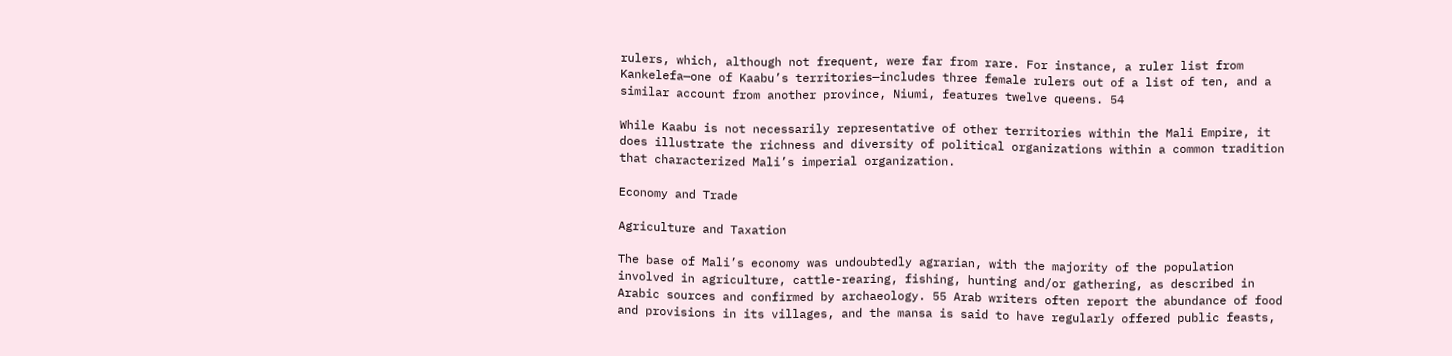rulers, which, although not frequent, were far from rare. For instance, a ruler list from Kankelefa—one of Kaabu’s territories—includes three female rulers out of a list of ten, and a similar account from another province, Niumi, features twelve queens. 54

While Kaabu is not necessarily representative of other territories within the Mali Empire, it does illustrate the richness and diversity of political organizations within a common tradition that characterized Mali’s imperial organization.

Economy and Trade

Agriculture and Taxation

The base of Mali’s economy was undoubtedly agrarian, with the majority of the population involved in agriculture, cattle-rearing, fishing, hunting and/or gathering, as described in Arabic sources and confirmed by archaeology. 55 Arab writers often report the abundance of food and provisions in its villages, and the mansa is said to have regularly offered public feasts,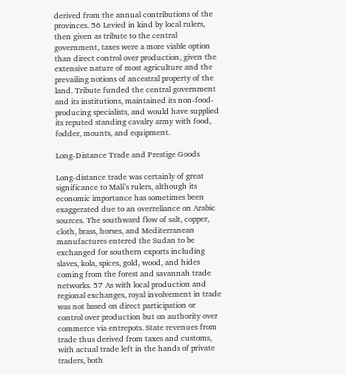derived from the annual contributions of the provinces. 56 Levied in kind by local rulers, then given as tribute to the central government, taxes were a more viable option than direct control over production, given the extensive nature of most agriculture and the prevailing notions of ancestral property of the land. Tribute funded the central government and its institutions, maintained its non-food-producing specialists, and would have supplied its reputed standing cavalry army with food, fodder, mounts, and equipment.

Long-Distance Trade and Prestige Goods

Long-distance trade was certainly of great significance to Mali’s rulers, although its economic importance has sometimes been exaggerated due to an overreliance on Arabic sources. The southward flow of salt, copper, cloth, brass, horses, and Mediterranean manufactures entered the Sudan to be exchanged for southern exports including slaves, kola, spices, gold, wood, and hides coming from the forest and savannah trade networks. 57 As with local production and regional exchanges, royal involvement in trade was not based on direct participation or control over production but on authority over commerce via entrepots. State revenues from trade thus derived from taxes and customs, with actual trade left in the hands of private traders, both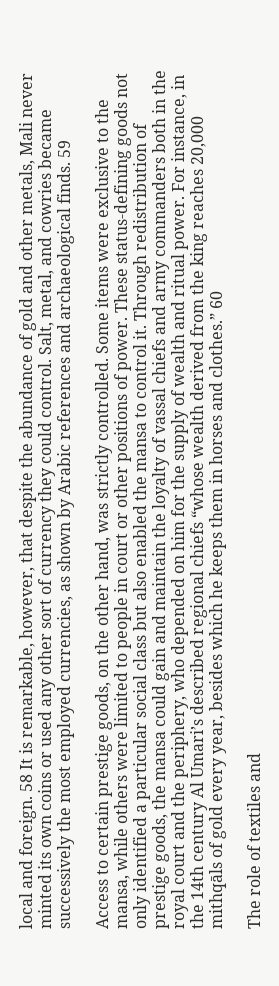local and foreign. 58 It is remarkable, however, that despite the abundance of gold and other metals, Mali never minted its own coins or used any other sort of currency they could control. Salt, metal, and cowries became successively the most employed currencies, as shown by Arabic references and archaeological finds. 59

Access to certain prestige goods, on the other hand, was strictly controlled. Some items were exclusive to the mansa, while others were limited to people in court or other positions of power. These status-defining goods not only identified a particular social class but also enabled the mansa to control it. Through redistribution of prestige goods, the mansa could gain and maintain the loyalty of vassal chiefs and army commanders both in the royal court and the periphery, who depended on him for the supply of wealth and ritual power. For instance, in the 14th century Al Umari’s described regional chiefs “whose wealth derived from the king reaches 20,000 mithqāls of gold every year, besides which he keeps them in horses and clothes.” 60

The role of textiles and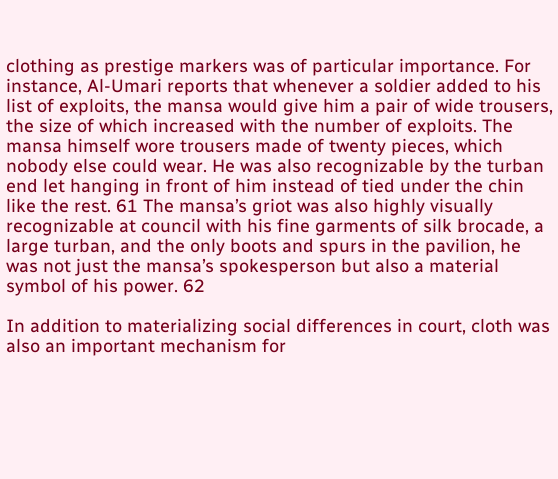clothing as prestige markers was of particular importance. For instance, Al-Umari reports that whenever a soldier added to his list of exploits, the mansa would give him a pair of wide trousers, the size of which increased with the number of exploits. The mansa himself wore trousers made of twenty pieces, which nobody else could wear. He was also recognizable by the turban end let hanging in front of him instead of tied under the chin like the rest. 61 The mansa’s griot was also highly visually recognizable at council with his fine garments of silk brocade, a large turban, and the only boots and spurs in the pavilion, he was not just the mansa’s spokesperson but also a material symbol of his power. 62

In addition to materializing social differences in court, cloth was also an important mechanism for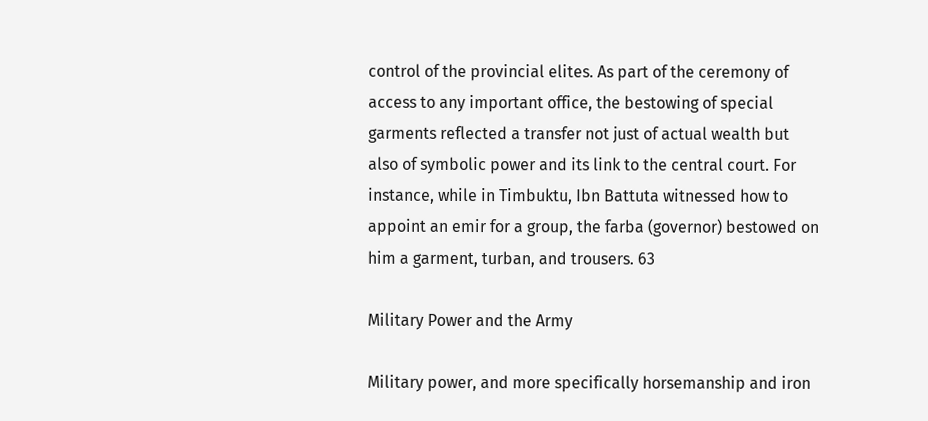control of the provincial elites. As part of the ceremony of access to any important office, the bestowing of special garments reflected a transfer not just of actual wealth but also of symbolic power and its link to the central court. For instance, while in Timbuktu, Ibn Battuta witnessed how to appoint an emir for a group, the farba (governor) bestowed on him a garment, turban, and trousers. 63

Military Power and the Army

Military power, and more specifically horsemanship and iron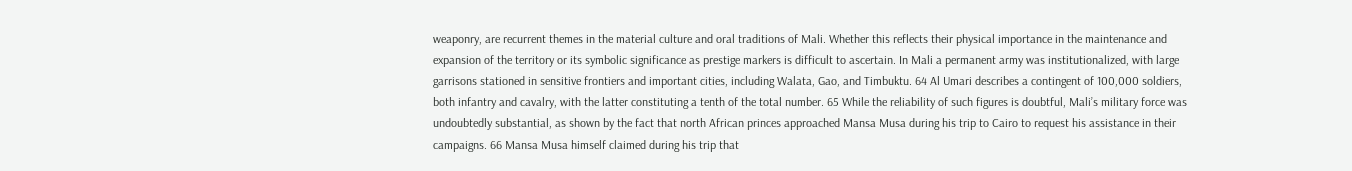weaponry, are recurrent themes in the material culture and oral traditions of Mali. Whether this reflects their physical importance in the maintenance and expansion of the territory or its symbolic significance as prestige markers is difficult to ascertain. In Mali a permanent army was institutionalized, with large garrisons stationed in sensitive frontiers and important cities, including Walata, Gao, and Timbuktu. 64 Al Umari describes a contingent of 100,000 soldiers, both infantry and cavalry, with the latter constituting a tenth of the total number. 65 While the reliability of such figures is doubtful, Mali’s military force was undoubtedly substantial, as shown by the fact that north African princes approached Mansa Musa during his trip to Cairo to request his assistance in their campaigns. 66 Mansa Musa himself claimed during his trip that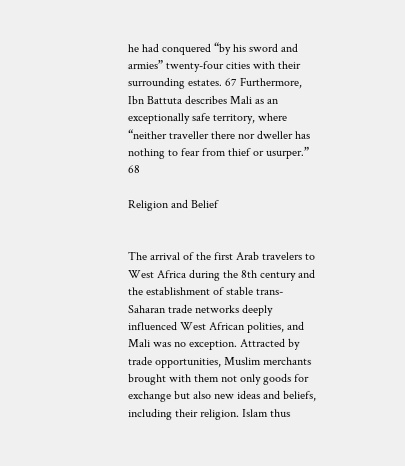he had conquered “by his sword and armies” twenty-four cities with their surrounding estates. 67 Furthermore, Ibn Battuta describes Mali as an exceptionally safe territory, where “neither traveller there nor dweller has nothing to fear from thief or usurper.” 68

Religion and Belief


The arrival of the first Arab travelers to West Africa during the 8th century and the establishment of stable trans-Saharan trade networks deeply influenced West African polities, and Mali was no exception. Attracted by trade opportunities, Muslim merchants brought with them not only goods for exchange but also new ideas and beliefs, including their religion. Islam thus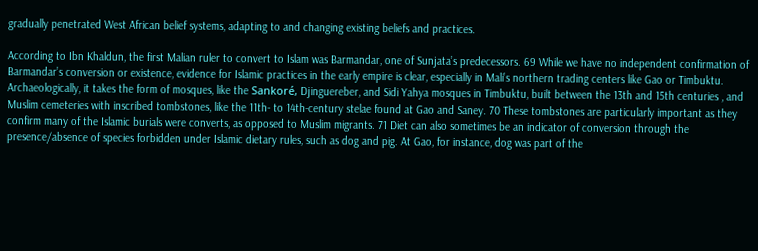gradually penetrated West African belief systems, adapting to and changing existing beliefs and practices.

According to Ibn Khaldun, the first Malian ruler to convert to Islam was Barmandar, one of Sunjata’s predecessors. 69 While we have no independent confirmation of Barmandar’s conversion or existence, evidence for Islamic practices in the early empire is clear, especially in Mali’s northern trading centers like Gao or Timbuktu. Archaeologically, it takes the form of mosques, like the Sankoré, Djinguereber, and Sidi Yahya mosques in Timbuktu, built between the 13th and 15th centuries , and Muslim cemeteries with inscribed tombstones, like the 11th- to 14th-century stelae found at Gao and Saney. 70 These tombstones are particularly important as they confirm many of the Islamic burials were converts, as opposed to Muslim migrants. 71 Diet can also sometimes be an indicator of conversion through the presence/absence of species forbidden under Islamic dietary rules, such as dog and pig. At Gao, for instance, dog was part of the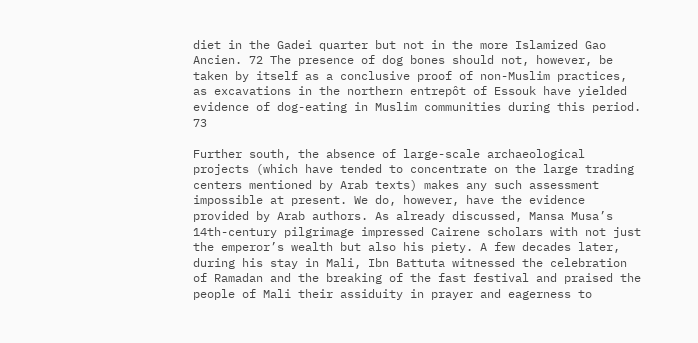diet in the Gadei quarter but not in the more Islamized Gao Ancien. 72 The presence of dog bones should not, however, be taken by itself as a conclusive proof of non-Muslim practices, as excavations in the northern entrepôt of Essouk have yielded evidence of dog-eating in Muslim communities during this period. 73

Further south, the absence of large-scale archaeological projects (which have tended to concentrate on the large trading centers mentioned by Arab texts) makes any such assessment impossible at present. We do, however, have the evidence provided by Arab authors. As already discussed, Mansa Musa’s 14th-century pilgrimage impressed Cairene scholars with not just the emperor’s wealth but also his piety. A few decades later, during his stay in Mali, Ibn Battuta witnessed the celebration of Ramadan and the breaking of the fast festival and praised the people of Mali their assiduity in prayer and eagerness to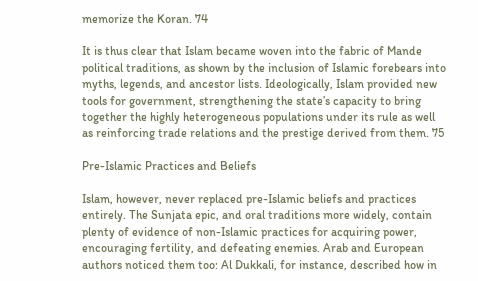memorize the Koran. 74

It is thus clear that Islam became woven into the fabric of Mande political traditions, as shown by the inclusion of Islamic forebears into myths, legends, and ancestor lists. Ideologically, Islam provided new tools for government, strengthening the state’s capacity to bring together the highly heterogeneous populations under its rule as well as reinforcing trade relations and the prestige derived from them. 75

Pre-Islamic Practices and Beliefs

Islam, however, never replaced pre-Islamic beliefs and practices entirely. The Sunjata epic, and oral traditions more widely, contain plenty of evidence of non-Islamic practices for acquiring power, encouraging fertility, and defeating enemies. Arab and European authors noticed them too: Al Dukkali, for instance, described how in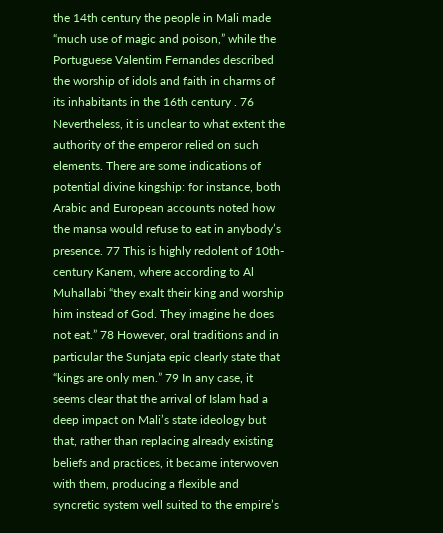the 14th century the people in Mali made “much use of magic and poison,” while the Portuguese Valentim Fernandes described the worship of idols and faith in charms of its inhabitants in the 16th century . 76 Nevertheless, it is unclear to what extent the authority of the emperor relied on such elements. There are some indications of potential divine kingship: for instance, both Arabic and European accounts noted how the mansa would refuse to eat in anybody’s presence. 77 This is highly redolent of 10th- century Kanem, where according to Al Muhallabi “they exalt their king and worship him instead of God. They imagine he does not eat.” 78 However, oral traditions and in particular the Sunjata epic clearly state that “kings are only men.” 79 In any case, it seems clear that the arrival of Islam had a deep impact on Mali’s state ideology but that, rather than replacing already existing beliefs and practices, it became interwoven with them, producing a flexible and syncretic system well suited to the empire’s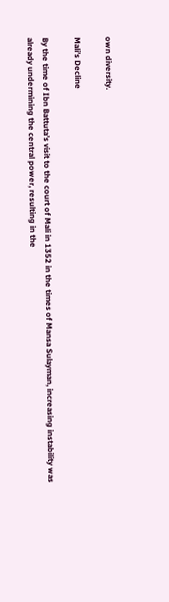own diversity.

Mali’s Decline

By the time of Ibn Battuta’s visit to the court of Mali in 1352 in the times of Mansa Sulayman, increasing instability was already undermining the central power, resulting in the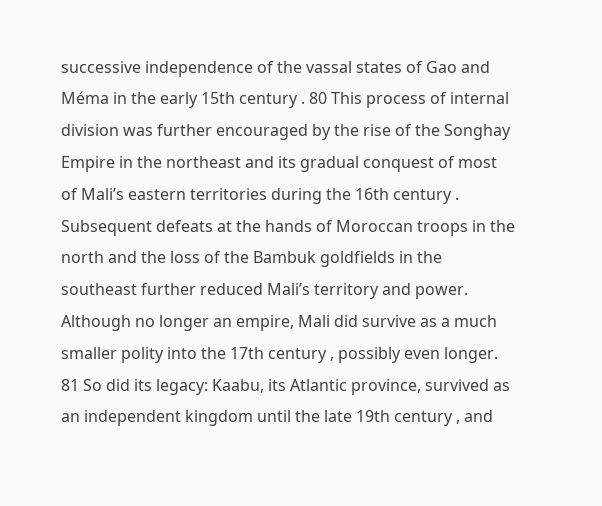successive independence of the vassal states of Gao and Méma in the early 15th century . 80 This process of internal division was further encouraged by the rise of the Songhay Empire in the northeast and its gradual conquest of most of Mali’s eastern territories during the 16th century . Subsequent defeats at the hands of Moroccan troops in the north and the loss of the Bambuk goldfields in the southeast further reduced Mali’s territory and power. Although no longer an empire, Mali did survive as a much smaller polity into the 17th century , possibly even longer. 81 So did its legacy: Kaabu, its Atlantic province, survived as an independent kingdom until the late 19th century , and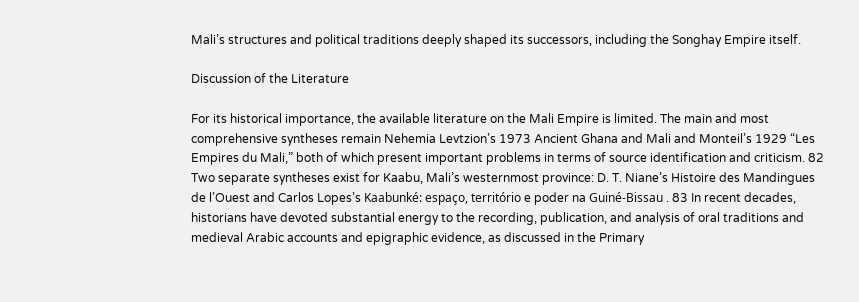Mali’s structures and political traditions deeply shaped its successors, including the Songhay Empire itself.

Discussion of the Literature

For its historical importance, the available literature on the Mali Empire is limited. The main and most comprehensive syntheses remain Nehemia Levtzion’s 1973 Ancient Ghana and Mali and Monteil’s 1929 “Les Empires du Mali,” both of which present important problems in terms of source identification and criticism. 82 Two separate syntheses exist for Kaabu, Mali’s westernmost province: D. T. Niane’s Histoire des Mandingues de l’Ouest and Carlos Lopes’s Kaabunké: espaço, território e poder na Guiné-Bissau . 83 In recent decades, historians have devoted substantial energy to the recording, publication, and analysis of oral traditions and medieval Arabic accounts and epigraphic evidence, as discussed in the Primary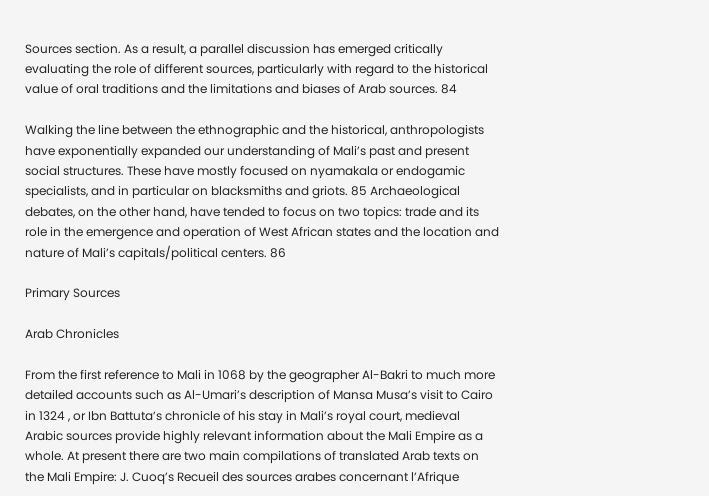Sources section. As a result, a parallel discussion has emerged critically evaluating the role of different sources, particularly with regard to the historical value of oral traditions and the limitations and biases of Arab sources. 84

Walking the line between the ethnographic and the historical, anthropologists have exponentially expanded our understanding of Mali’s past and present social structures. These have mostly focused on nyamakala or endogamic specialists, and in particular on blacksmiths and griots. 85 Archaeological debates, on the other hand, have tended to focus on two topics: trade and its role in the emergence and operation of West African states and the location and nature of Mali’s capitals/political centers. 86

Primary Sources

Arab Chronicles

From the first reference to Mali in 1068 by the geographer Al-Bakri to much more detailed accounts such as Al-Umari’s description of Mansa Musa’s visit to Cairo in 1324 , or Ibn Battuta’s chronicle of his stay in Mali’s royal court, medieval Arabic sources provide highly relevant information about the Mali Empire as a whole. At present there are two main compilations of translated Arab texts on the Mali Empire: J. Cuoq’s Recueil des sources arabes concernant l’Afrique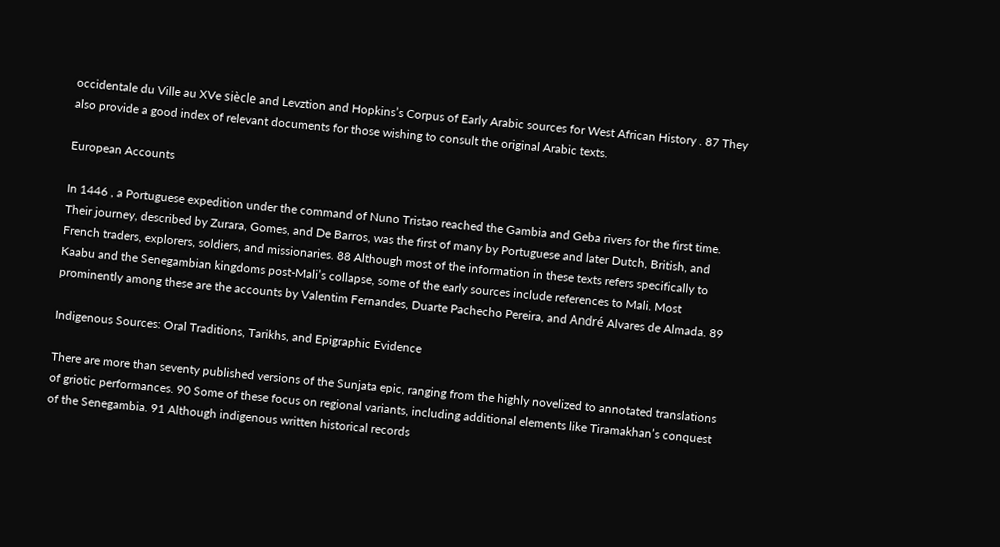occidentale du Ville au XVe siècle and Levztion and Hopkins’s Corpus of Early Arabic sources for West African History . 87 They also provide a good index of relevant documents for those wishing to consult the original Arabic texts.

European Accounts

In 1446 , a Portuguese expedition under the command of Nuno Tristao reached the Gambia and Geba rivers for the first time. Their journey, described by Zurara, Gomes, and De Barros, was the first of many by Portuguese and later Dutch, British, and French traders, explorers, soldiers, and missionaries. 88 Although most of the information in these texts refers specifically to Kaabu and the Senegambian kingdoms post-Mali’s collapse, some of the early sources include references to Mali. Most prominently among these are the accounts by Valentim Fernandes, Duarte Pachecho Pereira, and André Alvares de Almada. 89

Indigenous Sources: Oral Traditions, Tarikhs, and Epigraphic Evidence

There are more than seventy published versions of the Sunjata epic, ranging from the highly novelized to annotated translations of griotic performances. 90 Some of these focus on regional variants, including additional elements like Tiramakhan’s conquest of the Senegambia. 91 Although indigenous written historical records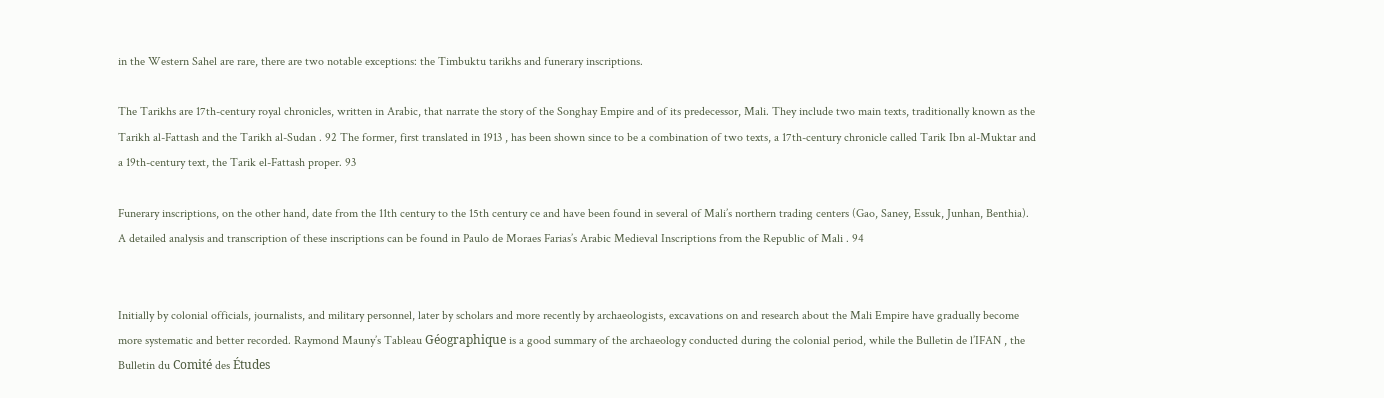in the Western Sahel are rare, there are two notable exceptions: the Timbuktu tarikhs and funerary inscriptions.

The Tarikhs are 17th-century royal chronicles, written in Arabic, that narrate the story of the Songhay Empire and of its predecessor, Mali. They include two main texts, traditionally known as the Tarikh al-Fattash and the Tarikh al-Sudan . 92 The former, first translated in 1913 , has been shown since to be a combination of two texts, a 17th-century chronicle called Tarik Ibn al-Muktar and a 19th-century text, the Tarik el-Fattash proper. 93

Funerary inscriptions, on the other hand, date from the 11th century to the 15th century ce and have been found in several of Mali’s northern trading centers (Gao, Saney, Essuk, Junhan, Benthia). A detailed analysis and transcription of these inscriptions can be found in Paulo de Moraes Farias’s Arabic Medieval Inscriptions from the Republic of Mali . 94


Initially by colonial officials, journalists, and military personnel, later by scholars and more recently by archaeologists, excavations on and research about the Mali Empire have gradually become more systematic and better recorded. Raymond Mauny’s Tableau Géographique is a good summary of the archaeology conducted during the colonial period, while the Bulletin de l’IFAN , the Bulletin du Comité des Études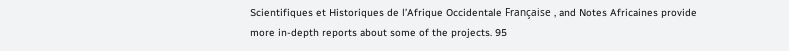Scientifiques et Historiques de l’Afrique Occidentale Française , and Notes Africaines provide more in-depth reports about some of the projects. 95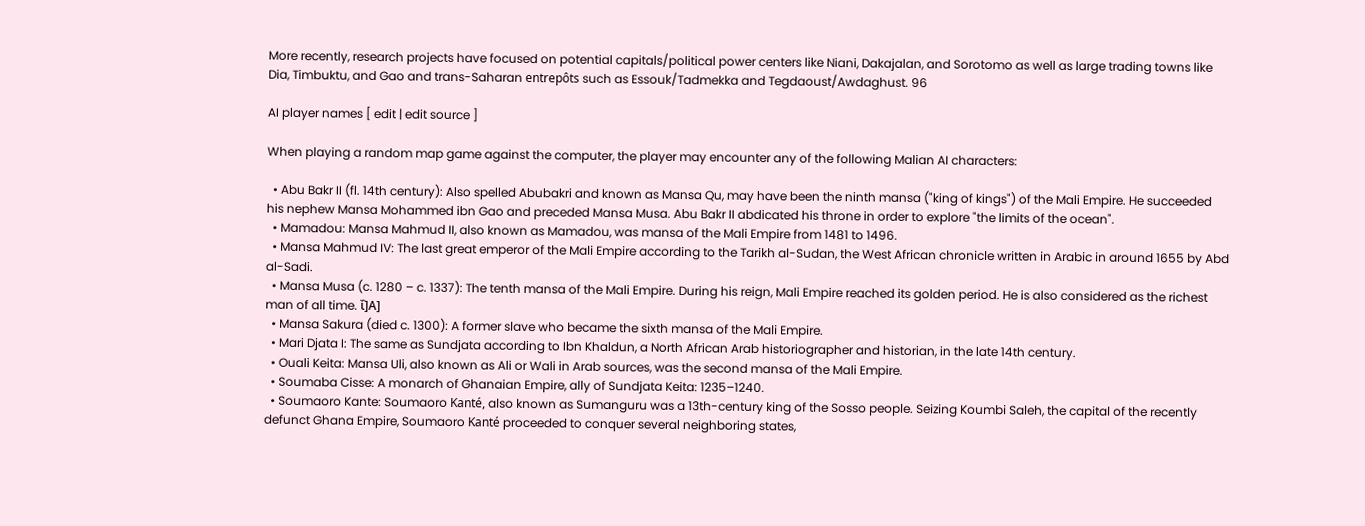More recently, research projects have focused on potential capitals/political power centers like Niani, Dakajalan, and Sorotomo as well as large trading towns like Dia, Timbuktu, and Gao and trans-Saharan entrepôts such as Essouk/Tadmekka and Tegdaoust/Awdaghust. 96

AI player names [ edit | edit source ]

When playing a random map game against the computer, the player may encounter any of the following Malian AI characters:

  • Abu Bakr II (fl. 14th century): Also spelled Abubakri and known as Mansa Qu, may have been the ninth mansa ("king of kings") of the Mali Empire. He succeeded his nephew Mansa Mohammed ibn Gao and preceded Mansa Musa. Abu Bakr II abdicated his throne in order to explore "the limits of the ocean".
  • Mamadou: Mansa Mahmud II, also known as Mamadou, was mansa of the Mali Empire from 1481 to 1496.
  • Mansa Mahmud IV: The last great emperor of the Mali Empire according to the Tarikh al-Sudan, the West African chronicle written in Arabic in around 1655 by Abd al-Sadi.
  • Mansa Musa (c. 1280 – c. 1337): The tenth mansa of the Mali Empire. During his reign, Mali Empire reached its golden period. He is also considered as the richest man of all time. ΐ]Α]
  • Mansa Sakura (died c. 1300): A former slave who became the sixth mansa of the Mali Empire.
  • Mari Djata I: The same as Sundjata according to Ibn Khaldun, a North African Arab historiographer and historian, in the late 14th century.
  • Ouali Keita: Mansa Uli, also known as Ali or Wali in Arab sources, was the second mansa of the Mali Empire.
  • Soumaba Cisse: A monarch of Ghanaian Empire, ally of Sundjata Keita: 1235–1240.
  • Soumaoro Kante: Soumaoro Kanté, also known as Sumanguru was a 13th-century king of the Sosso people. Seizing Koumbi Saleh, the capital of the recently defunct Ghana Empire, Soumaoro Kanté proceeded to conquer several neighboring states,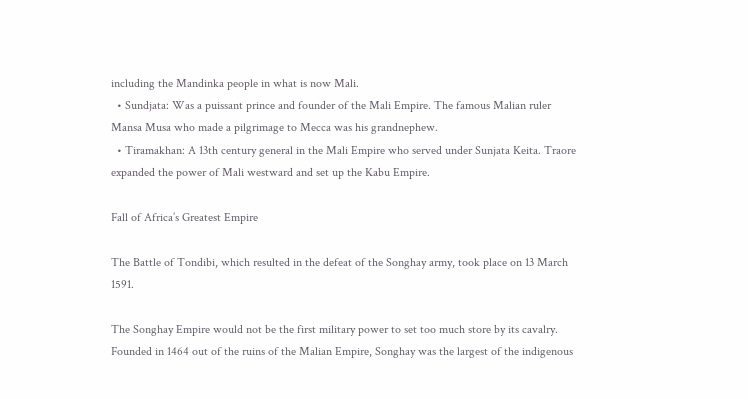including the Mandinka people in what is now Mali.
  • Sundjata: Was a puissant prince and founder of the Mali Empire. The famous Malian ruler Mansa Musa who made a pilgrimage to Mecca was his grandnephew.
  • Tiramakhan: A 13th century general in the Mali Empire who served under Sunjata Keita. Traore expanded the power of Mali westward and set up the Kabu Empire.

Fall of Africa’s Greatest Empire

The Battle of Tondibi, which resulted in the defeat of the Songhay army, took place on 13 March 1591.

The Songhay Empire would not be the first military power to set too much store by its cavalry. Founded in 1464 out of the ruins of the Malian Empire, Songhay was the largest of the indigenous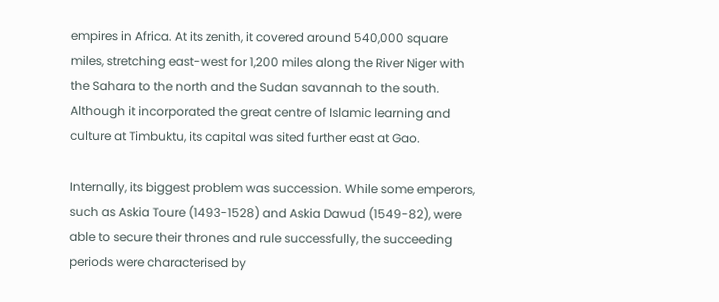empires in Africa. At its zenith, it covered around 540,000 square miles, stretching east-west for 1,200 miles along the River Niger with the Sahara to the north and the Sudan savannah to the south. Although it incorporated the great centre of Islamic learning and culture at Timbuktu, its capital was sited further east at Gao.

Internally, its biggest problem was succession. While some emperors, such as Askia Toure (1493-1528) and Askia Dawud (1549-82), were able to secure their thrones and rule successfully, the succeeding periods were characterised by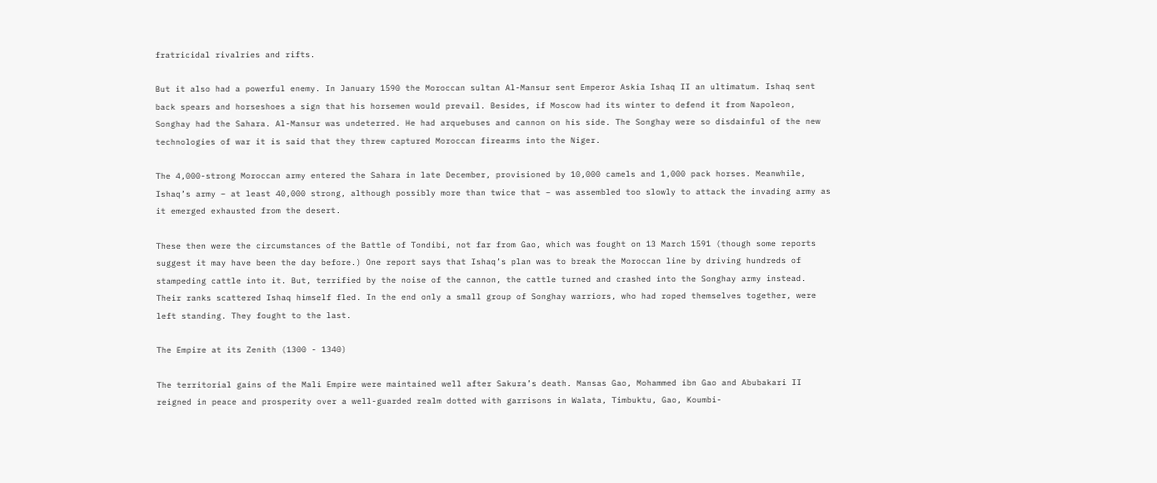fratricidal rivalries and rifts.

But it also had a powerful enemy. In January 1590 the Moroccan sultan Al-Mansur sent Emperor Askia Ishaq II an ultimatum. Ishaq sent back spears and horseshoes a sign that his horsemen would prevail. Besides, if Moscow had its winter to defend it from Napoleon, Songhay had the Sahara. Al-Mansur was undeterred. He had arquebuses and cannon on his side. The Songhay were so disdainful of the new technologies of war it is said that they threw captured Moroccan firearms into the Niger.

The 4,000-strong Moroccan army entered the Sahara in late December, provisioned by 10,000 camels and 1,000 pack horses. Meanwhile, Ishaq’s army – at least 40,000 strong, although possibly more than twice that – was assembled too slowly to attack the invading army as it emerged exhausted from the desert.

These then were the circumstances of the Battle of Tondibi, not far from Gao, which was fought on 13 March 1591 (though some reports suggest it may have been the day before.) One report says that Ishaq’s plan was to break the Moroccan line by driving hundreds of stampeding cattle into it. But, terrified by the noise of the cannon, the cattle turned and crashed into the Songhay army instead. Their ranks scattered Ishaq himself fled. In the end only a small group of Songhay warriors, who had roped themselves together, were left standing. They fought to the last.

The Empire at its Zenith (1300 - 1340)

The territorial gains of the Mali Empire were maintained well after Sakura’s death. Mansas Gao, Mohammed ibn Gao and Abubakari II reigned in peace and prosperity over a well-guarded realm dotted with garrisons in Walata, Timbuktu, Gao, Koumbi-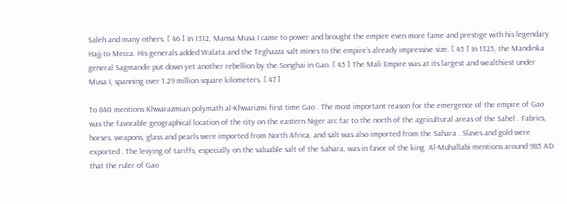Saleh and many others. [ 46 ] In 1312, Mansa Musa I came to power and brought the empire even more fame and prestige with his legendary Hajj to Mecca. His generals added Walata and the Teghazza salt mines to the empire’s already impressive size. [ 45 ] In 1325, the Mandinka general Sagmandir put down yet another rebellion by the Songhai in Gao. [ 45 ] The Mali Empire was at its largest and wealthiest under Musa I, spanning over 1.29 million square kilometers. [ 47 ]

To 840 mentions Khwarazmian polymath al-Khwarizmi first time Gao . The most important reason for the emergence of the empire of Gao was the favorable geographical location of the city on the eastern Niger arc far to the north of the agricultural areas of the Sahel . Fabrics, horses, weapons, glass and pearls were imported from North Africa, and salt was also imported from the Sahara . Slaves and gold were exported . The levying of tariffs, especially on the valuable salt of the Sahara, was in favor of the king. Al-Muhallabi mentions around 985 AD that the ruler of Gao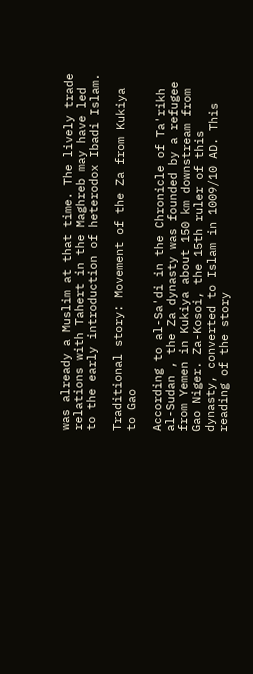was already a Muslim at that time. The lively trade relations with Tahert in the Maghreb may have led to the early introduction of heterodox Ibadi Islam.

Traditional story: Movement of the Za from Kukiya to Gao

According to al-Sa'di in the Chronicle of Ta'rikh al-Sudan , the Za dynasty was founded by a refugee from Yemen in Kukiya about 150 km downstream from Gao Niger. Za-Kosoi, the 15th ruler of this dynasty, converted to Islam in 1009/10 AD. This reading of the story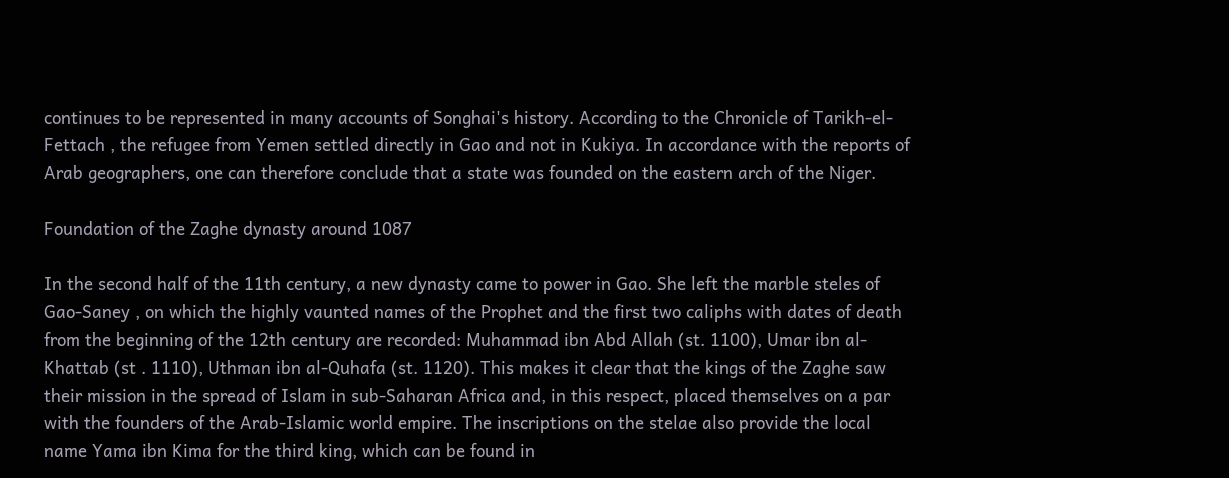continues to be represented in many accounts of Songhai's history. According to the Chronicle of Tarikh-el-Fettach , the refugee from Yemen settled directly in Gao and not in Kukiya. In accordance with the reports of Arab geographers, one can therefore conclude that a state was founded on the eastern arch of the Niger.

Foundation of the Zaghe dynasty around 1087

In the second half of the 11th century, a new dynasty came to power in Gao. She left the marble steles of Gao-Saney , on which the highly vaunted names of the Prophet and the first two caliphs with dates of death from the beginning of the 12th century are recorded: Muhammad ibn Abd Allah (st. 1100), Umar ibn al-Khattab (st . 1110), Uthman ibn al-Quhafa (st. 1120). This makes it clear that the kings of the Zaghe saw their mission in the spread of Islam in sub-Saharan Africa and, in this respect, placed themselves on a par with the founders of the Arab-Islamic world empire. The inscriptions on the stelae also provide the local name Yama ibn Kima for the third king, which can be found in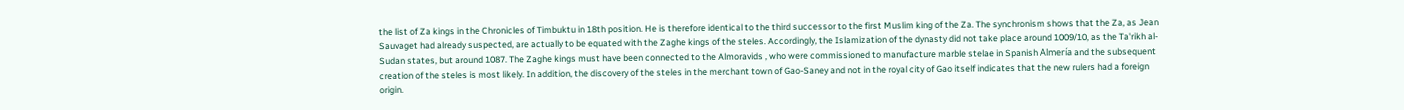the list of Za kings in the Chronicles of Timbuktu in 18th position. He is therefore identical to the third successor to the first Muslim king of the Za. The synchronism shows that the Za, as Jean Sauvaget had already suspected, are actually to be equated with the Zaghe kings of the steles. Accordingly, the Islamization of the dynasty did not take place around 1009/10, as the Ta'rikh al-Sudan states, but around 1087. The Zaghe kings must have been connected to the Almoravids , who were commissioned to manufacture marble stelae in Spanish Almería and the subsequent creation of the steles is most likely. In addition, the discovery of the steles in the merchant town of Gao-Saney and not in the royal city of Gao itself indicates that the new rulers had a foreign origin.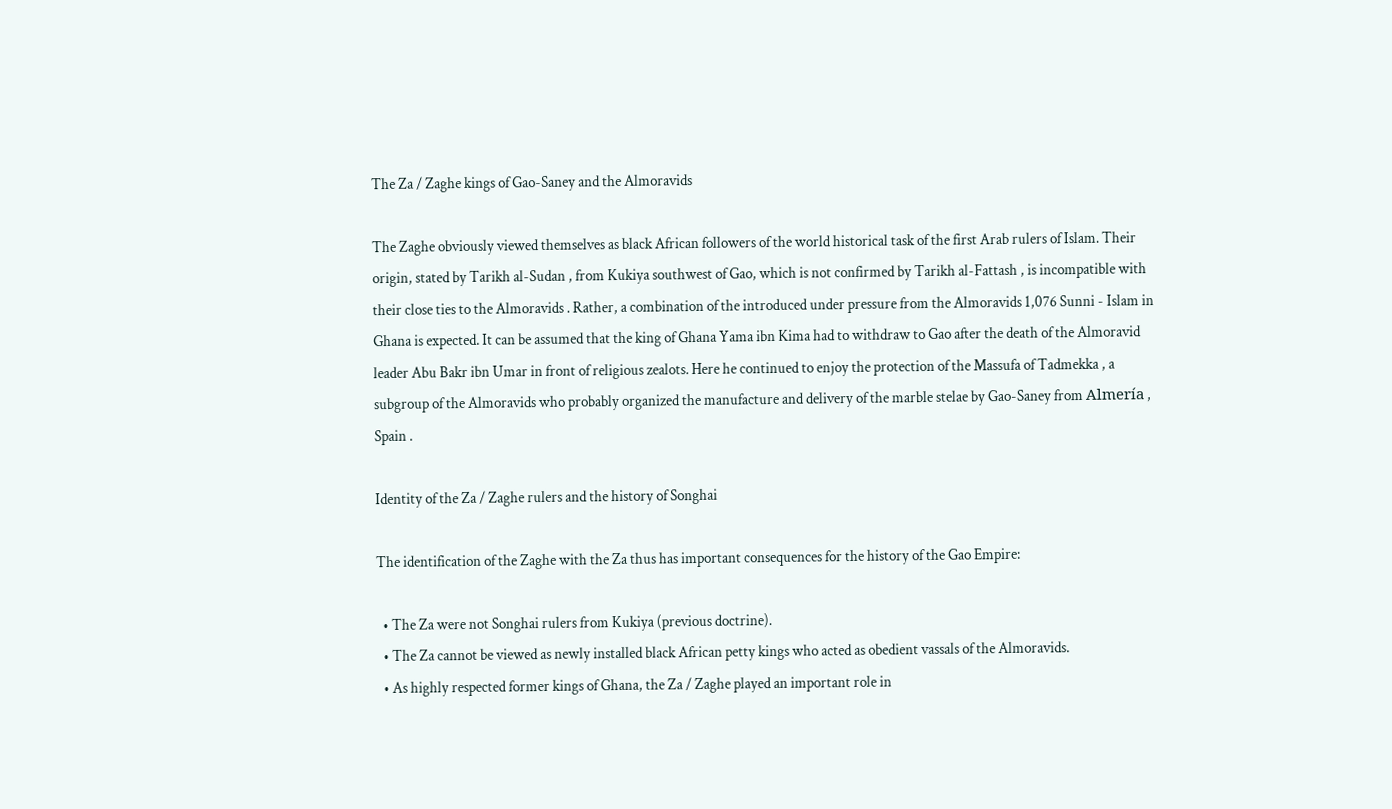The Za / Zaghe kings of Gao-Saney and the Almoravids

The Zaghe obviously viewed themselves as black African followers of the world historical task of the first Arab rulers of Islam. Their origin, stated by Tarikh al-Sudan , from Kukiya southwest of Gao, which is not confirmed by Tarikh al-Fattash , is incompatible with their close ties to the Almoravids . Rather, a combination of the introduced under pressure from the Almoravids 1,076 Sunni - Islam in Ghana is expected. It can be assumed that the king of Ghana Yama ibn Kima had to withdraw to Gao after the death of the Almoravid leader Abu Bakr ibn Umar in front of religious zealots. Here he continued to enjoy the protection of the Massufa of Tadmekka , a subgroup of the Almoravids who probably organized the manufacture and delivery of the marble stelae by Gao-Saney from Almería , Spain .

Identity of the Za / Zaghe rulers and the history of Songhai

The identification of the Zaghe with the Za thus has important consequences for the history of the Gao Empire:

  • The Za were not Songhai rulers from Kukiya (previous doctrine).
  • The Za cannot be viewed as newly installed black African petty kings who acted as obedient vassals of the Almoravids.
  • As highly respected former kings of Ghana, the Za / Zaghe played an important role in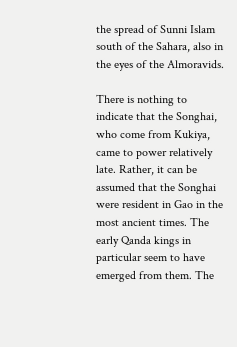the spread of Sunni Islam south of the Sahara, also in the eyes of the Almoravids.

There is nothing to indicate that the Songhai, who come from Kukiya, came to power relatively late. Rather, it can be assumed that the Songhai were resident in Gao in the most ancient times. The early Qanda kings in particular seem to have emerged from them. The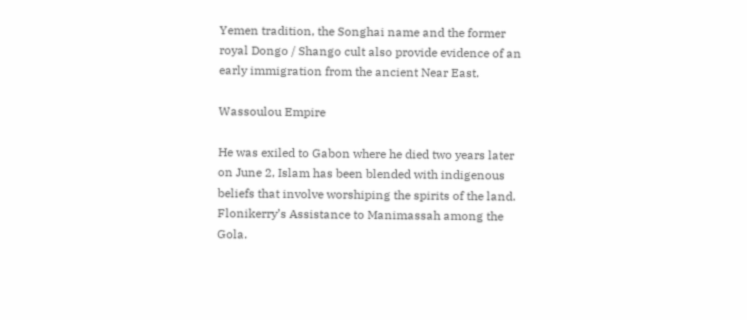Yemen tradition, the Songhai name and the former royal Dongo / Shango cult also provide evidence of an early immigration from the ancient Near East.

Wassoulou Empire

He was exiled to Gabon where he died two years later on June 2, Islam has been blended with indigenous beliefs that involve worshiping the spirits of the land. Flonikerry’s Assistance to Manimassah among the Gola.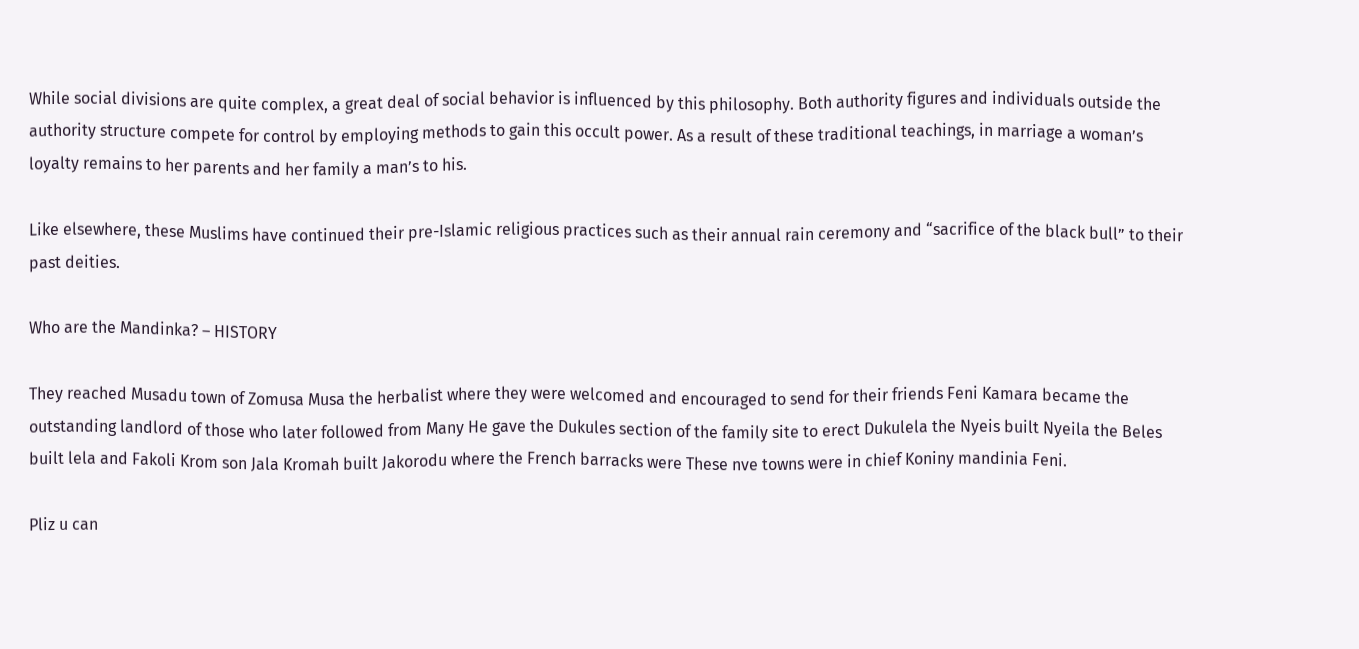While social divisions are quite complex, a great deal of social behavior is influenced by this philosophy. Both authority figures and individuals outside the authority structure compete for control by employing methods to gain this occult power. As a result of these traditional teachings, in marriage a woman’s loyalty remains to her parents and her family a man’s to his.

Like elsewhere, these Muslims have continued their pre-Islamic religious practices such as their annual rain ceremony and “sacrifice of the black bull” to their past deities.

Who are the Mandinka? – HISTORY

They reached Musadu town of Zomusa Musa the herbalist where they were welcomed and encouraged to send for their friends Feni Kamara became the outstanding landlord of those who later followed from Many He gave the Dukules section of the family site to erect Dukulela the Nyeis built Nyeila the Beles built lela and Fakoli Krom son Jala Kromah built Jakorodu where the French barracks were These nve towns were in chief Koniny mandinia Feni.

Pliz u can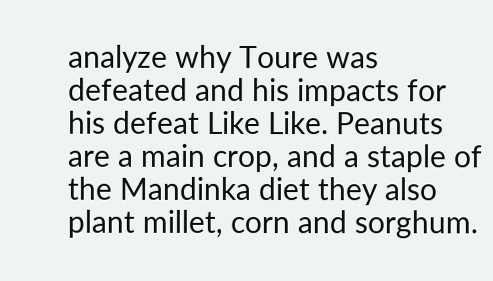analyze why Toure was defeated and his impacts for his defeat Like Like. Peanuts are a main crop, and a staple of the Mandinka diet they also plant millet, corn and sorghum.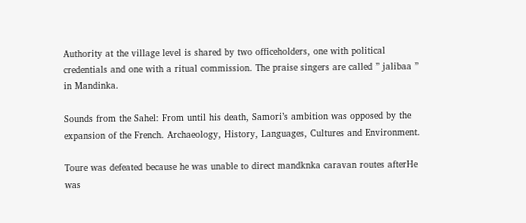Authority at the village level is shared by two officeholders, one with political credentials and one with a ritual commission. The praise singers are called ” jalibaa ” in Mandinka.

Sounds from the Sahel: From until his death, Samori’s ambition was opposed by the expansion of the French. Archaeology, History, Languages, Cultures and Environment.

Toure was defeated because he was unable to direct mandknka caravan routes afterHe was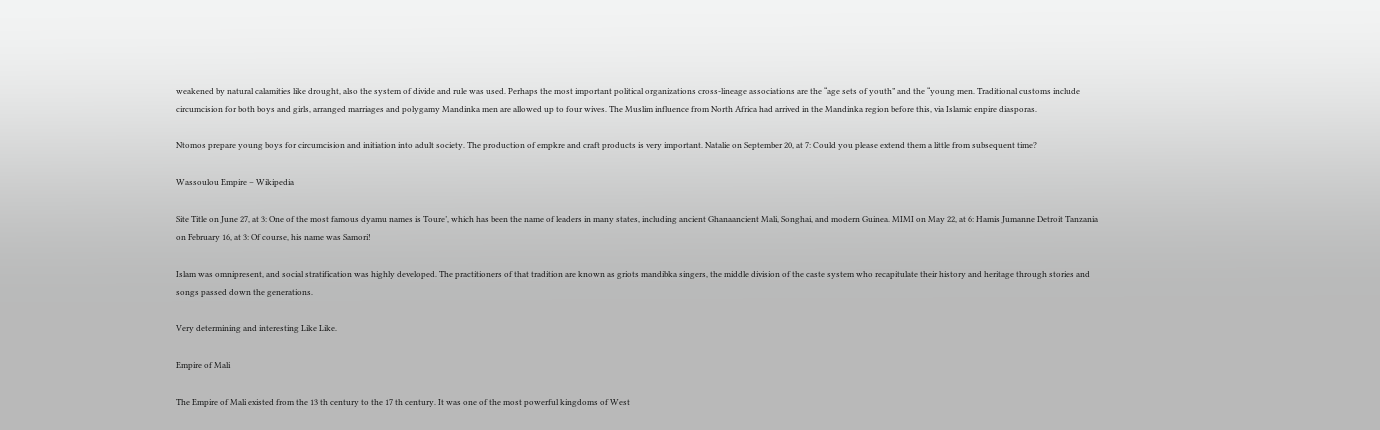weakened by natural calamities like drought, also the system of divide and rule was used. Perhaps the most important political organizations cross-lineage associations are the “age sets of youth” and the “young men. Traditional customs include circumcision for both boys and girls, arranged marriages and polygamy Mandinka men are allowed up to four wives. The Muslim influence from North Africa had arrived in the Mandinka region before this, via Islamic enpire diasporas.

Ntomos prepare young boys for circumcision and initiation into adult society. The production of empkre and craft products is very important. Natalie on September 20, at 7: Could you please extend them a little from subsequent time?

Wassoulou Empire – Wikipedia

Site Title on June 27, at 3: One of the most famous dyamu names is Toure’, which has been the name of leaders in many states, including ancient Ghanaancient Mali, Songhai, and modern Guinea. MIMI on May 22, at 6: Hamis Jumanne Detroit Tanzania on February 16, at 3: Of course, his name was Samori!

Islam was omnipresent, and social stratification was highly developed. The practitioners of that tradition are known as griots mandibka singers, the middle division of the caste system who recapitulate their history and heritage through stories and songs passed down the generations.

Very determining and interesting Like Like.

Empire of Mali

The Empire of Mali existed from the 13 th century to the 17 th century. It was one of the most powerful kingdoms of West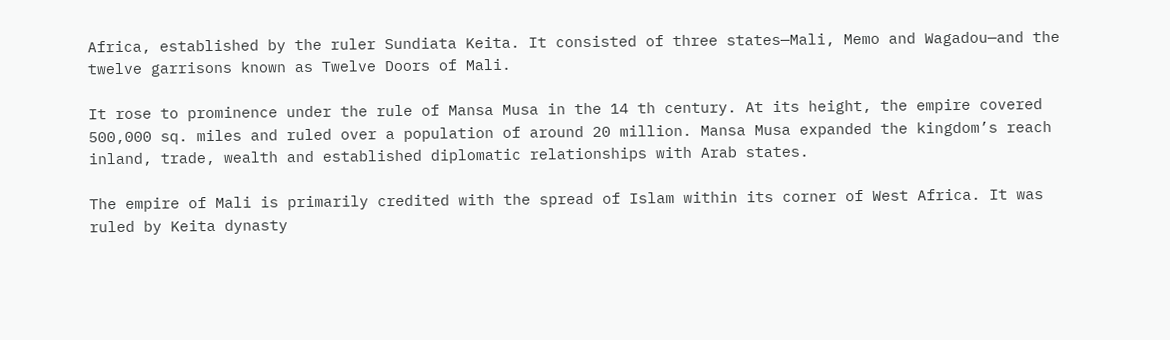Africa, established by the ruler Sundiata Keita. It consisted of three states—Mali, Memo and Wagadou—and the twelve garrisons known as Twelve Doors of Mali.

It rose to prominence under the rule of Mansa Musa in the 14 th century. At its height, the empire covered 500,000 sq. miles and ruled over a population of around 20 million. Mansa Musa expanded the kingdom’s reach inland, trade, wealth and established diplomatic relationships with Arab states.

The empire of Mali is primarily credited with the spread of Islam within its corner of West Africa. It was ruled by Keita dynasty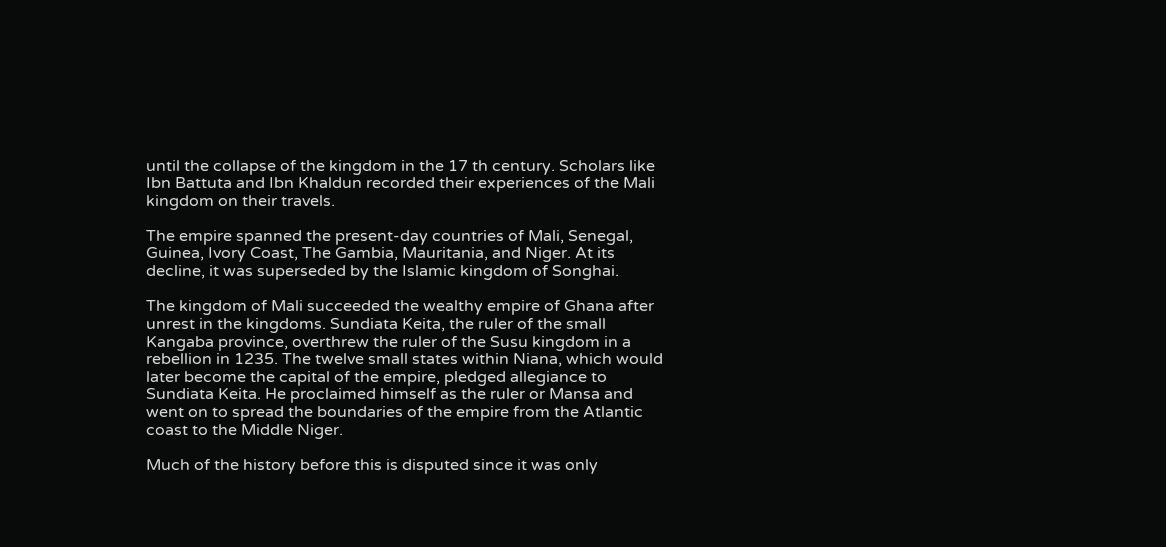until the collapse of the kingdom in the 17 th century. Scholars like Ibn Battuta and Ibn Khaldun recorded their experiences of the Mali kingdom on their travels.

The empire spanned the present-day countries of Mali, Senegal, Guinea, Ivory Coast, The Gambia, Mauritania, and Niger. At its decline, it was superseded by the Islamic kingdom of Songhai.

The kingdom of Mali succeeded the wealthy empire of Ghana after unrest in the kingdoms. Sundiata Keita, the ruler of the small Kangaba province, overthrew the ruler of the Susu kingdom in a rebellion in 1235. The twelve small states within Niana, which would later become the capital of the empire, pledged allegiance to Sundiata Keita. He proclaimed himself as the ruler or Mansa and went on to spread the boundaries of the empire from the Atlantic coast to the Middle Niger.

Much of the history before this is disputed since it was only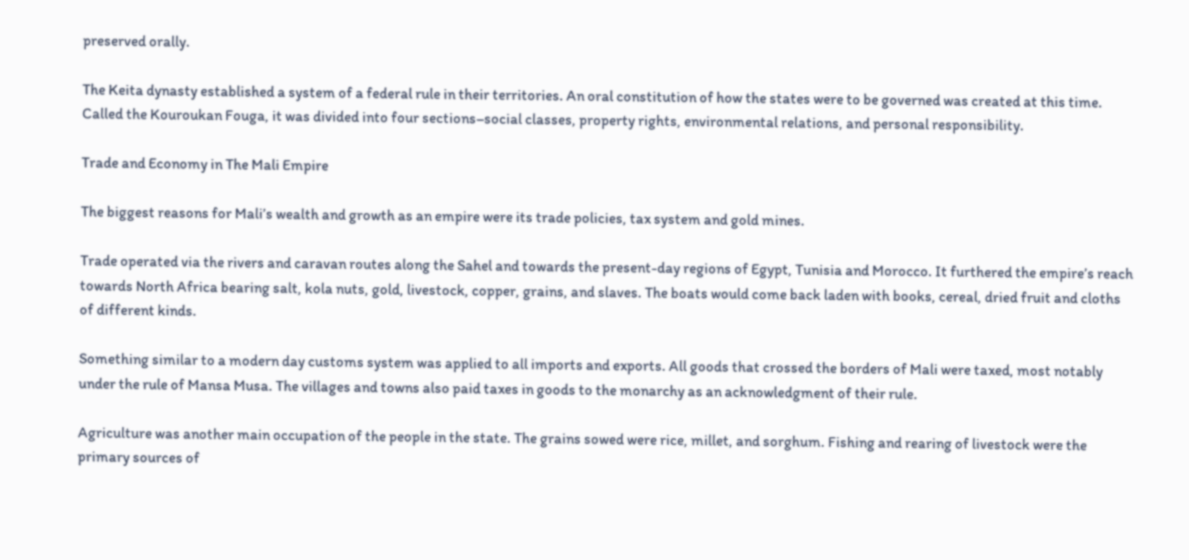preserved orally.

The Keita dynasty established a system of a federal rule in their territories. An oral constitution of how the states were to be governed was created at this time. Called the Kouroukan Fouga, it was divided into four sections–social classes, property rights, environmental relations, and personal responsibility.

Trade and Economy in The Mali Empire

The biggest reasons for Mali’s wealth and growth as an empire were its trade policies, tax system and gold mines.

Trade operated via the rivers and caravan routes along the Sahel and towards the present-day regions of Egypt, Tunisia and Morocco. It furthered the empire’s reach towards North Africa bearing salt, kola nuts, gold, livestock, copper, grains, and slaves. The boats would come back laden with books, cereal, dried fruit and cloths of different kinds.

Something similar to a modern day customs system was applied to all imports and exports. All goods that crossed the borders of Mali were taxed, most notably under the rule of Mansa Musa. The villages and towns also paid taxes in goods to the monarchy as an acknowledgment of their rule.

Agriculture was another main occupation of the people in the state. The grains sowed were rice, millet, and sorghum. Fishing and rearing of livestock were the primary sources of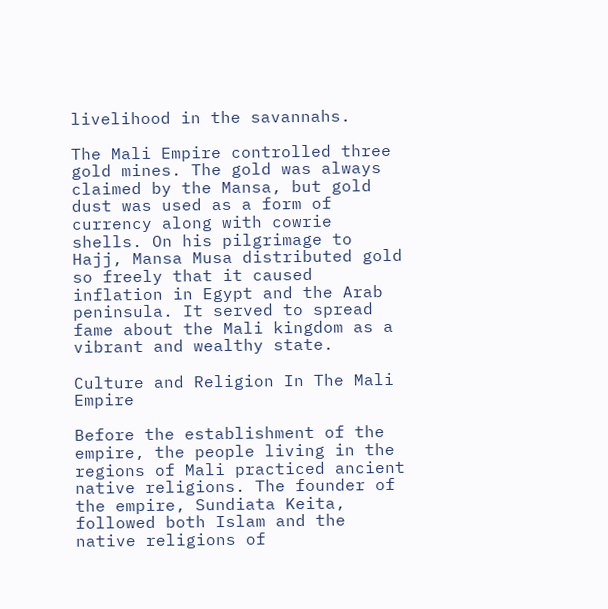livelihood in the savannahs.

The Mali Empire controlled three gold mines. The gold was always claimed by the Mansa, but gold dust was used as a form of currency along with cowrie shells. On his pilgrimage to Hajj, Mansa Musa distributed gold so freely that it caused inflation in Egypt and the Arab peninsula. It served to spread fame about the Mali kingdom as a vibrant and wealthy state.

Culture and Religion In The Mali Empire

Before the establishment of the empire, the people living in the regions of Mali practiced ancient native religions. The founder of the empire, Sundiata Keita, followed both Islam and the native religions of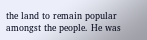the land to remain popular amongst the people. He was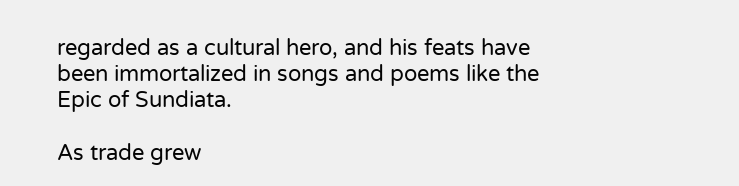regarded as a cultural hero, and his feats have been immortalized in songs and poems like the Epic of Sundiata.

As trade grew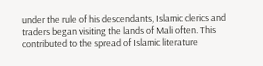under the rule of his descendants, Islamic clerics and traders began visiting the lands of Mali often. This contributed to the spread of Islamic literature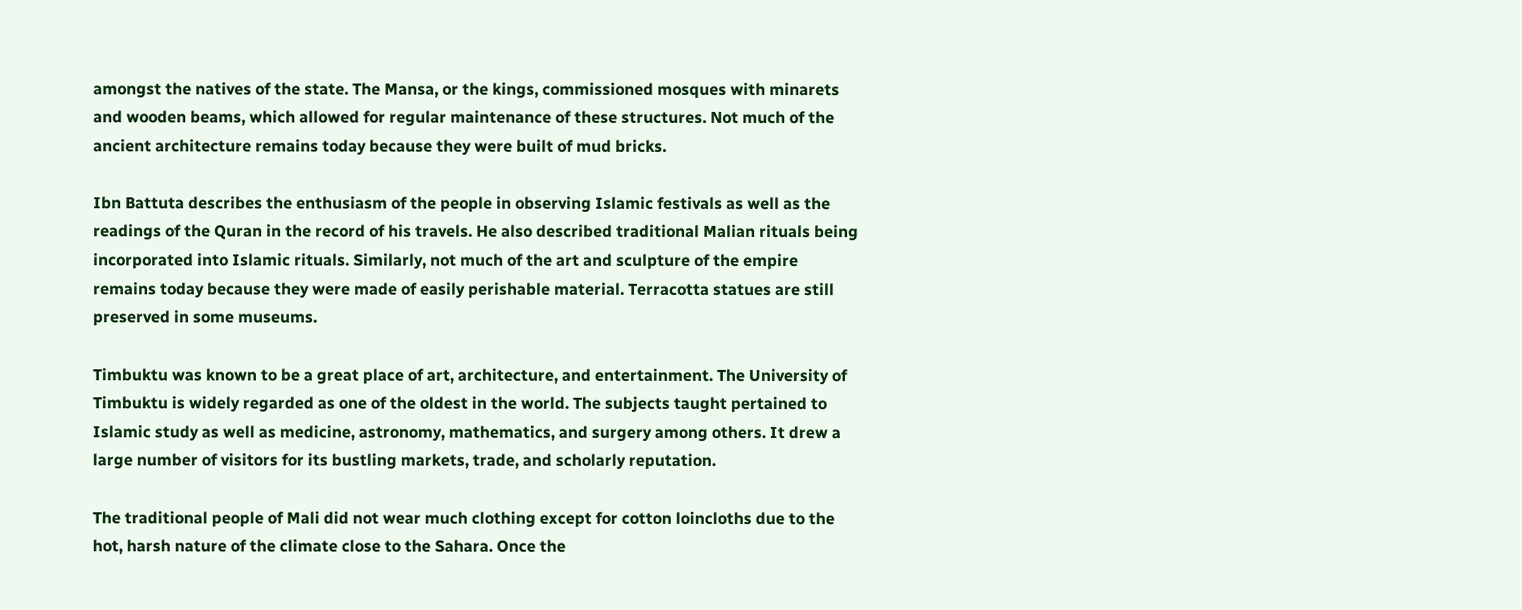amongst the natives of the state. The Mansa, or the kings, commissioned mosques with minarets and wooden beams, which allowed for regular maintenance of these structures. Not much of the ancient architecture remains today because they were built of mud bricks.

Ibn Battuta describes the enthusiasm of the people in observing Islamic festivals as well as the readings of the Quran in the record of his travels. He also described traditional Malian rituals being incorporated into Islamic rituals. Similarly, not much of the art and sculpture of the empire remains today because they were made of easily perishable material. Terracotta statues are still preserved in some museums.

Timbuktu was known to be a great place of art, architecture, and entertainment. The University of Timbuktu is widely regarded as one of the oldest in the world. The subjects taught pertained to Islamic study as well as medicine, astronomy, mathematics, and surgery among others. It drew a large number of visitors for its bustling markets, trade, and scholarly reputation.

The traditional people of Mali did not wear much clothing except for cotton loincloths due to the hot, harsh nature of the climate close to the Sahara. Once the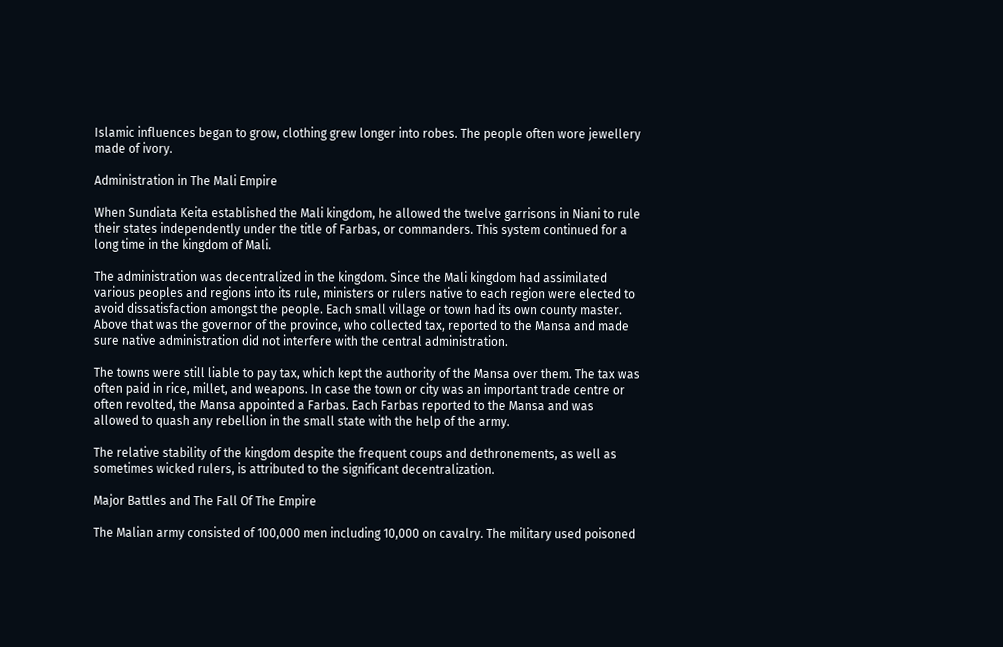Islamic influences began to grow, clothing grew longer into robes. The people often wore jewellery made of ivory.

Administration in The Mali Empire

When Sundiata Keita established the Mali kingdom, he allowed the twelve garrisons in Niani to rule their states independently under the title of Farbas, or commanders. This system continued for a long time in the kingdom of Mali.

The administration was decentralized in the kingdom. Since the Mali kingdom had assimilated various peoples and regions into its rule, ministers or rulers native to each region were elected to avoid dissatisfaction amongst the people. Each small village or town had its own county master. Above that was the governor of the province, who collected tax, reported to the Mansa and made sure native administration did not interfere with the central administration.

The towns were still liable to pay tax, which kept the authority of the Mansa over them. The tax was often paid in rice, millet, and weapons. In case the town or city was an important trade centre or often revolted, the Mansa appointed a Farbas. Each Farbas reported to the Mansa and was allowed to quash any rebellion in the small state with the help of the army.

The relative stability of the kingdom despite the frequent coups and dethronements, as well as sometimes wicked rulers, is attributed to the significant decentralization.

Major Battles and The Fall Of The Empire

The Malian army consisted of 100,000 men including 10,000 on cavalry. The military used poisoned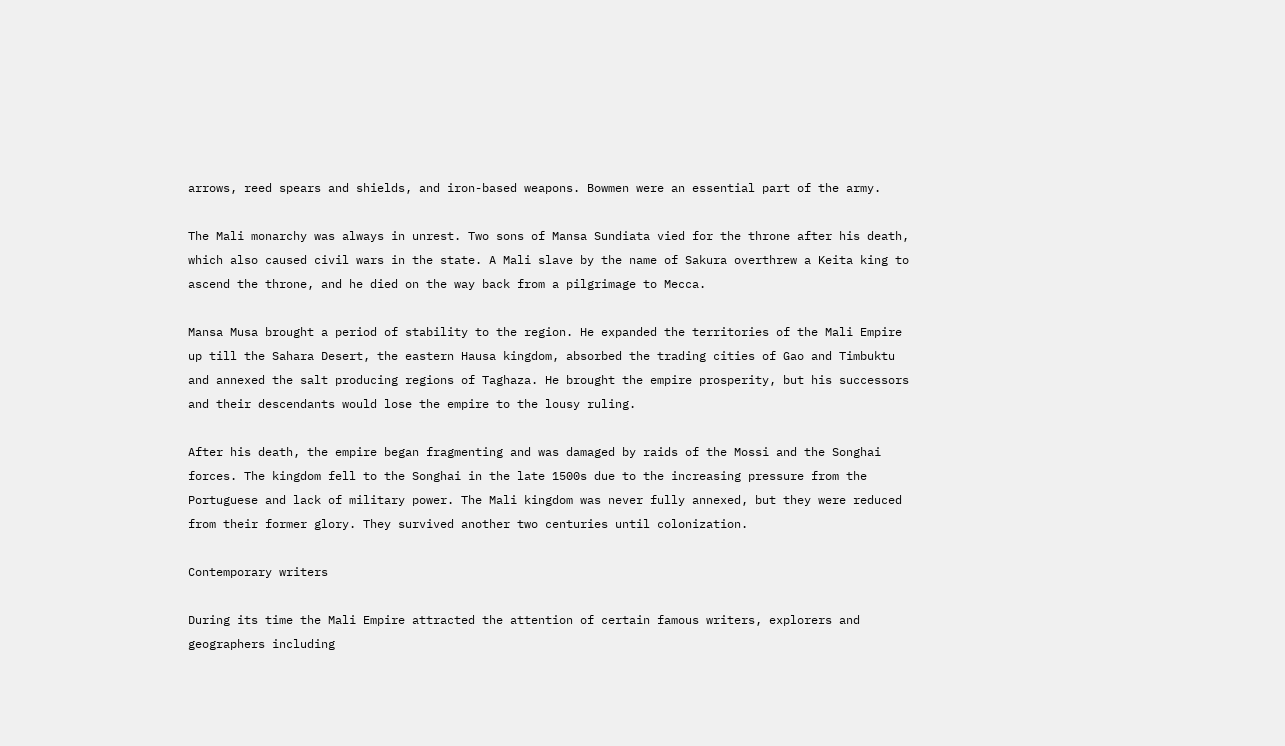arrows, reed spears and shields, and iron-based weapons. Bowmen were an essential part of the army.

The Mali monarchy was always in unrest. Two sons of Mansa Sundiata vied for the throne after his death, which also caused civil wars in the state. A Mali slave by the name of Sakura overthrew a Keita king to ascend the throne, and he died on the way back from a pilgrimage to Mecca.

Mansa Musa brought a period of stability to the region. He expanded the territories of the Mali Empire up till the Sahara Desert, the eastern Hausa kingdom, absorbed the trading cities of Gao and Timbuktu and annexed the salt producing regions of Taghaza. He brought the empire prosperity, but his successors and their descendants would lose the empire to the lousy ruling.

After his death, the empire began fragmenting and was damaged by raids of the Mossi and the Songhai forces. The kingdom fell to the Songhai in the late 1500s due to the increasing pressure from the Portuguese and lack of military power. The Mali kingdom was never fully annexed, but they were reduced from their former glory. They survived another two centuries until colonization.

Contemporary writers

During its time the Mali Empire attracted the attention of certain famous writers, explorers and geographers including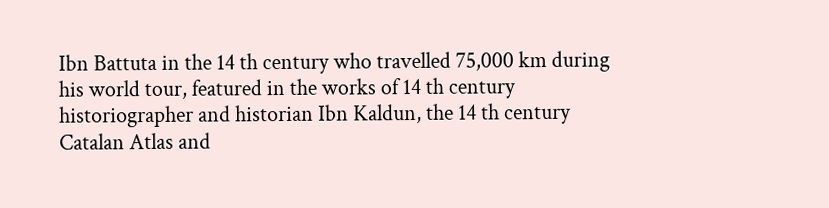Ibn Battuta in the 14 th century who travelled 75,000 km during his world tour, featured in the works of 14 th century historiographer and historian Ibn Kaldun, the 14 th century Catalan Atlas and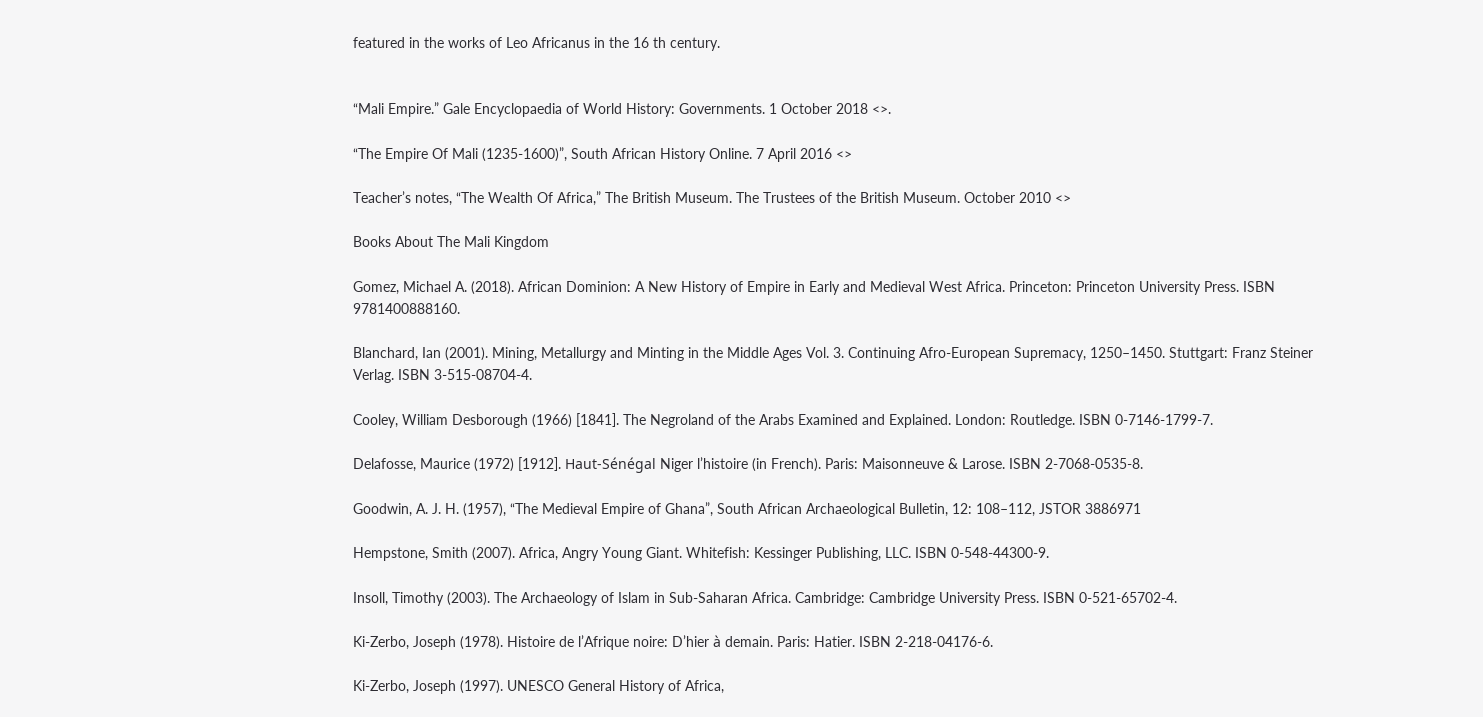featured in the works of Leo Africanus in the 16 th century.


“Mali Empire.” Gale Encyclopaedia of World History: Governments. 1 October 2018 <>.

“The Empire Of Mali (1235-1600)”, South African History Online. 7 April 2016 <>

Teacher’s notes, “The Wealth Of Africa,” The British Museum. The Trustees of the British Museum. October 2010 <>

Books About The Mali Kingdom

Gomez, Michael A. (2018). African Dominion: A New History of Empire in Early and Medieval West Africa. Princeton: Princeton University Press. ISBN 9781400888160.

Blanchard, Ian (2001). Mining, Metallurgy and Minting in the Middle Ages Vol. 3. Continuing Afro-European Supremacy, 1250–1450. Stuttgart: Franz Steiner Verlag. ISBN 3-515-08704-4.

Cooley, William Desborough (1966) [1841]. The Negroland of the Arabs Examined and Explained. London: Routledge. ISBN 0-7146-1799-7.

Delafosse, Maurice (1972) [1912]. Haut-Sénégal Niger l’histoire (in French). Paris: Maisonneuve & Larose. ISBN 2-7068-0535-8.

Goodwin, A. J. H. (1957), “The Medieval Empire of Ghana”, South African Archaeological Bulletin, 12: 108–112, JSTOR 3886971

Hempstone, Smith (2007). Africa, Angry Young Giant. Whitefish: Kessinger Publishing, LLC. ISBN 0-548-44300-9.

Insoll, Timothy (2003). The Archaeology of Islam in Sub-Saharan Africa. Cambridge: Cambridge University Press. ISBN 0-521-65702-4.

Ki-Zerbo, Joseph (1978). Histoire de l’Afrique noire: D’hier à demain. Paris: Hatier. ISBN 2-218-04176-6.

Ki-Zerbo, Joseph (1997). UNESCO General History of Africa,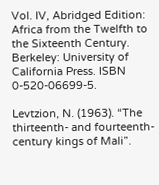Vol. IV, Abridged Edition: Africa from the Twelfth to the Sixteenth Century. Berkeley: University of California Press. ISBN 0-520-06699-5.

Levtzion, N. (1963). “The thirteenth- and fourteenth-century kings of Mali”.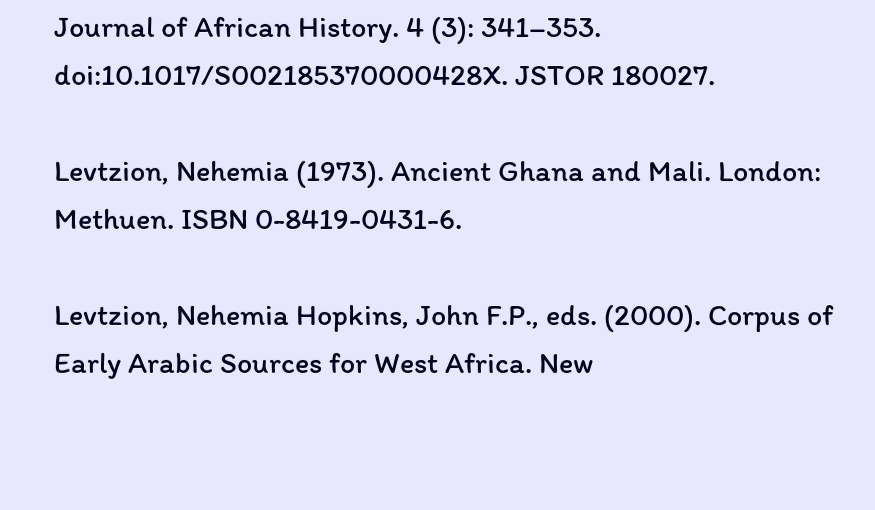Journal of African History. 4 (3): 341–353. doi:10.1017/S002185370000428X. JSTOR 180027.

Levtzion, Nehemia (1973). Ancient Ghana and Mali. London: Methuen. ISBN 0-8419-0431-6.

Levtzion, Nehemia Hopkins, John F.P., eds. (2000). Corpus of Early Arabic Sources for West Africa. New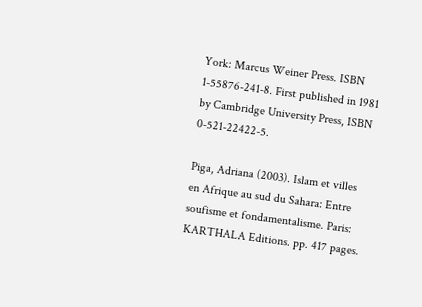York: Marcus Weiner Press. ISBN 1-55876-241-8. First published in 1981 by Cambridge University Press, ISBN 0-521-22422-5.

Piga, Adriana (2003). Islam et villes en Afrique au sud du Sahara: Entre soufisme et fondamentalisme. Paris: KARTHALA Editions. pp. 417 pages.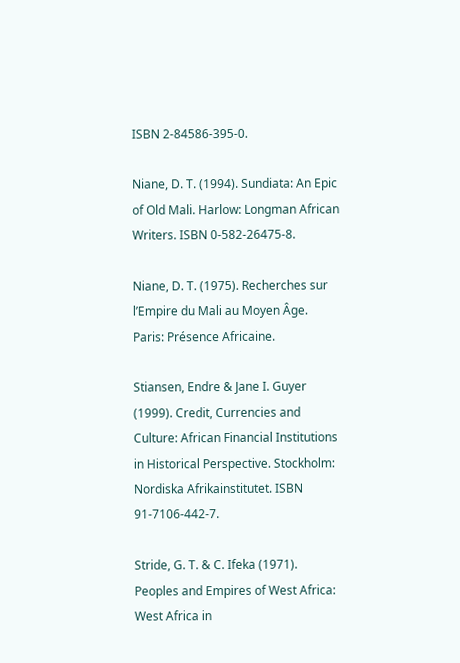ISBN 2-84586-395-0.

Niane, D. T. (1994). Sundiata: An Epic of Old Mali. Harlow: Longman African Writers. ISBN 0-582-26475-8.

Niane, D. T. (1975). Recherches sur l’Empire du Mali au Moyen Âge. Paris: Présence Africaine.

Stiansen, Endre & Jane I. Guyer (1999). Credit, Currencies and Culture: African Financial Institutions in Historical Perspective. Stockholm: Nordiska Afrikainstitutet. ISBN 91-7106-442-7.

Stride, G. T. & C. Ifeka (1971). Peoples and Empires of West Africa: West Africa in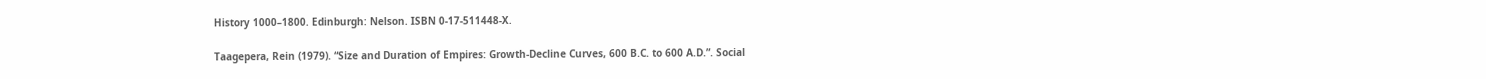History 1000–1800. Edinburgh: Nelson. ISBN 0-17-511448-X.

Taagepera, Rein (1979). “Size and Duration of Empires: Growth-Decline Curves, 600 B.C. to 600 A.D.”. Social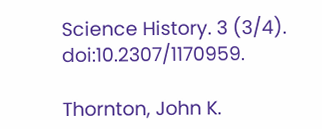Science History. 3 (3/4). doi:10.2307/1170959.

Thornton, John K.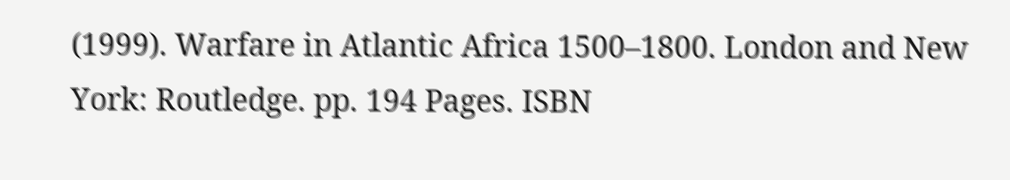(1999). Warfare in Atlantic Africa 1500–1800. London and New York: Routledge. pp. 194 Pages. ISBN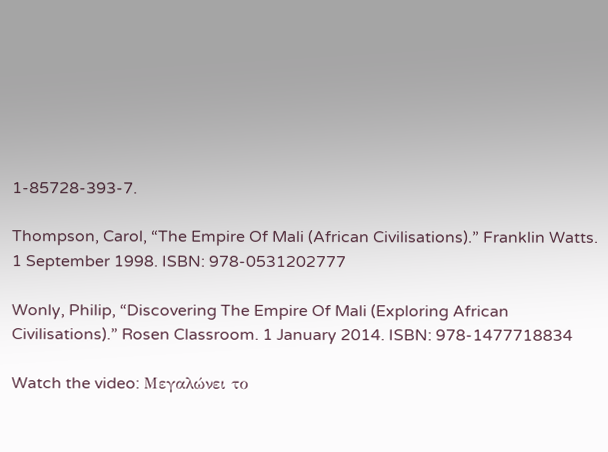1-85728-393-7.

Thompson, Carol, “The Empire Of Mali (African Civilisations).” Franklin Watts. 1 September 1998. ISBN: 978-0531202777

Wonly, Philip, “Discovering The Empire Of Mali (Exploring African Civilisations).” Rosen Classroom. 1 January 2014. ISBN: 978-1477718834

Watch the video: Μεγαλώνει το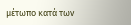μέτωπο κατά των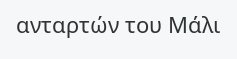ανταρτών του Μάλι